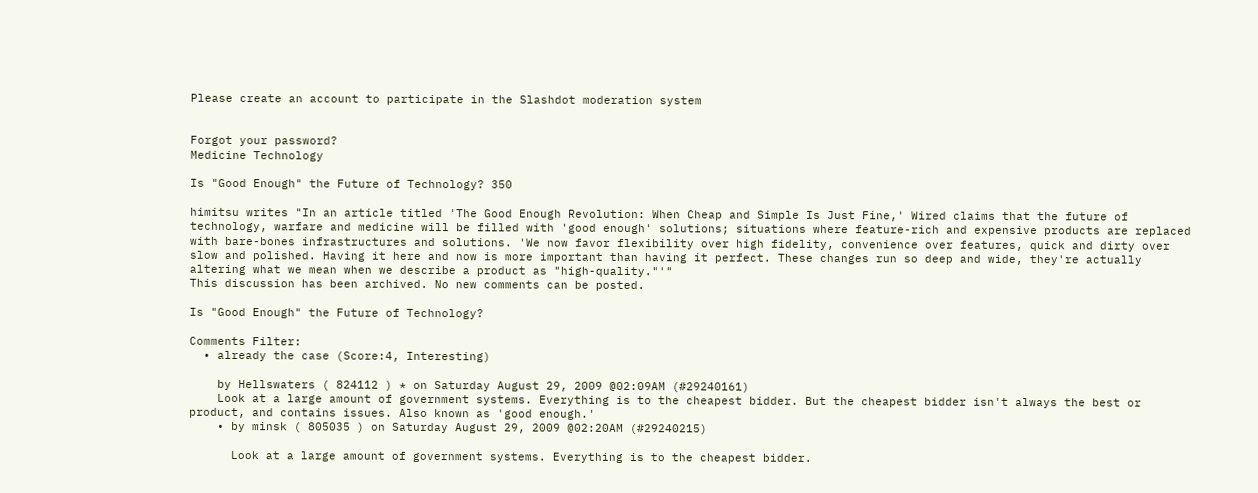Please create an account to participate in the Slashdot moderation system


Forgot your password?
Medicine Technology

Is "Good Enough" the Future of Technology? 350

himitsu writes "In an article titled 'The Good Enough Revolution: When Cheap and Simple Is Just Fine,' Wired claims that the future of technology, warfare and medicine will be filled with 'good enough' solutions; situations where feature-rich and expensive products are replaced with bare-bones infrastructures and solutions. 'We now favor flexibility over high fidelity, convenience over features, quick and dirty over slow and polished. Having it here and now is more important than having it perfect. These changes run so deep and wide, they're actually altering what we mean when we describe a product as "high-quality."'"
This discussion has been archived. No new comments can be posted.

Is "Good Enough" the Future of Technology?

Comments Filter:
  • already the case (Score:4, Interesting)

    by Hellswaters ( 824112 ) * on Saturday August 29, 2009 @02:09AM (#29240161)
    Look at a large amount of government systems. Everything is to the cheapest bidder. But the cheapest bidder isn't always the best or product, and contains issues. Also known as 'good enough.'
    • by minsk ( 805035 ) on Saturday August 29, 2009 @02:20AM (#29240215)

      Look at a large amount of government systems. Everything is to the cheapest bidder.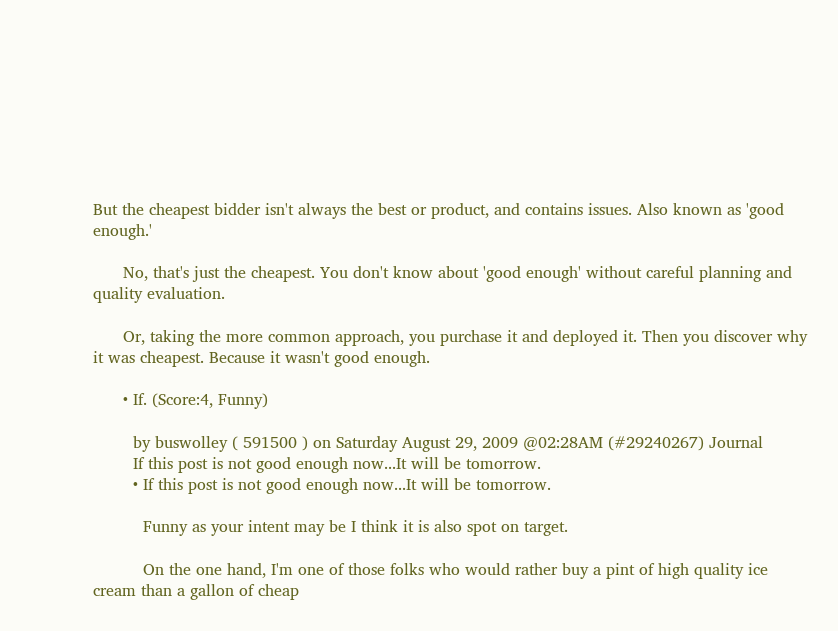But the cheapest bidder isn't always the best or product, and contains issues. Also known as 'good enough.'

      No, that's just the cheapest. You don't know about 'good enough' without careful planning and quality evaluation.

      Or, taking the more common approach, you purchase it and deployed it. Then you discover why it was cheapest. Because it wasn't good enough.

      • If. (Score:4, Funny)

        by buswolley ( 591500 ) on Saturday August 29, 2009 @02:28AM (#29240267) Journal
        If this post is not good enough now...It will be tomorrow.
        • If this post is not good enough now...It will be tomorrow.

          Funny as your intent may be I think it is also spot on target.

          On the one hand, I'm one of those folks who would rather buy a pint of high quality ice cream than a gallon of cheap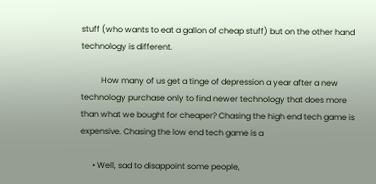stuff (who wants to eat a gallon of cheap stuff) but on the other hand technology is different.

          How many of us get a tinge of depression a year after a new technology purchase only to find newer technology that does more than what we bought for cheaper? Chasing the high end tech game is expensive. Chasing the low end tech game is a

      • Well, sad to disappoint some people,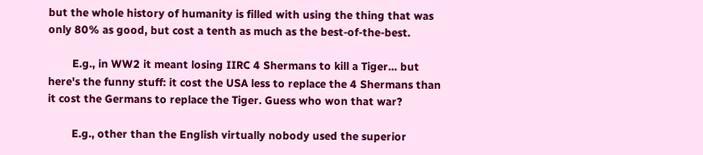but the whole history of humanity is filled with using the thing that was only 80% as good, but cost a tenth as much as the best-of-the-best.

        E.g., in WW2 it meant losing IIRC 4 Shermans to kill a Tiger... but here's the funny stuff: it cost the USA less to replace the 4 Shermans than it cost the Germans to replace the Tiger. Guess who won that war?

        E.g., other than the English virtually nobody used the superior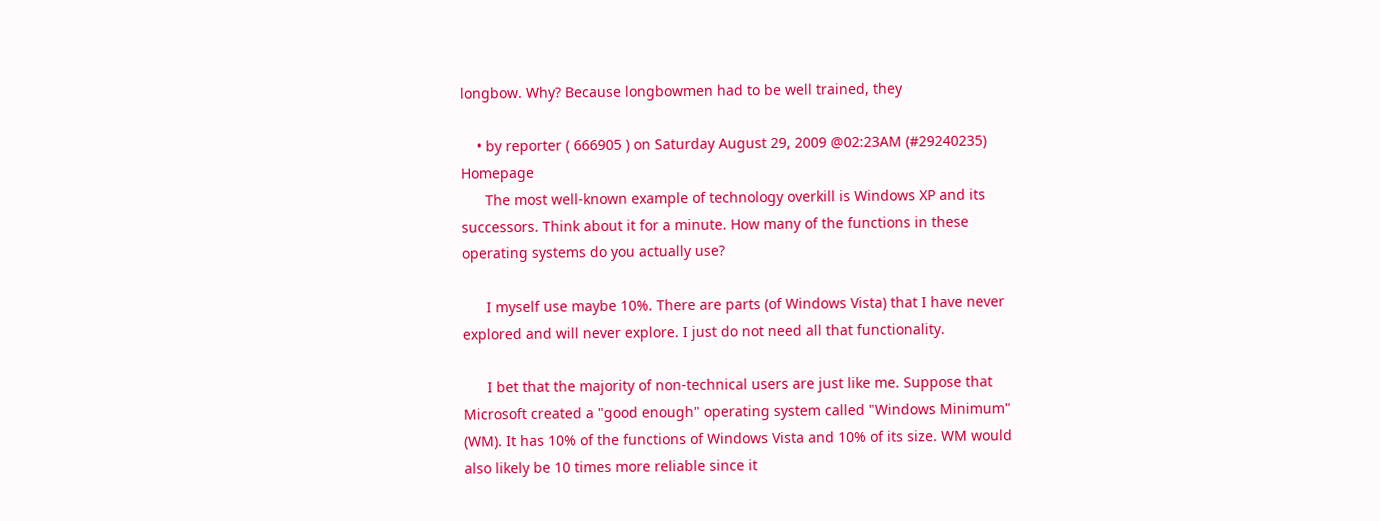longbow. Why? Because longbowmen had to be well trained, they

    • by reporter ( 666905 ) on Saturday August 29, 2009 @02:23AM (#29240235) Homepage
      The most well-known example of technology overkill is Windows XP and its successors. Think about it for a minute. How many of the functions in these operating systems do you actually use?

      I myself use maybe 10%. There are parts (of Windows Vista) that I have never explored and will never explore. I just do not need all that functionality.

      I bet that the majority of non-technical users are just like me. Suppose that Microsoft created a "good enough" operating system called "Windows Minimum" (WM). It has 10% of the functions of Windows Vista and 10% of its size. WM would also likely be 10 times more reliable since it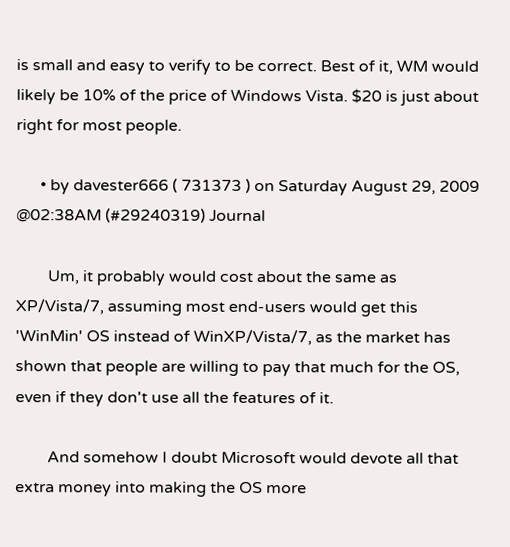is small and easy to verify to be correct. Best of it, WM would likely be 10% of the price of Windows Vista. $20 is just about right for most people.

      • by davester666 ( 731373 ) on Saturday August 29, 2009 @02:38AM (#29240319) Journal

        Um, it probably would cost about the same as XP/Vista/7, assuming most end-users would get this 'WinMin' OS instead of WinXP/Vista/7, as the market has shown that people are willing to pay that much for the OS, even if they don't use all the features of it.

        And somehow I doubt Microsoft would devote all that extra money into making the OS more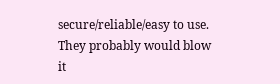secure/reliable/easy to use. They probably would blow it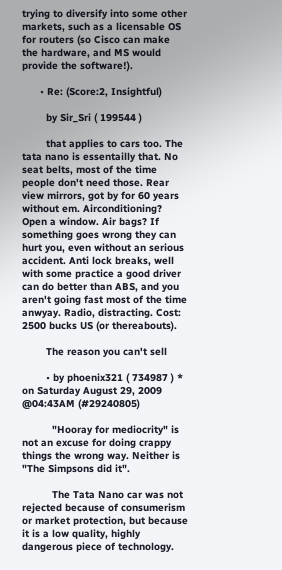trying to diversify into some other markets, such as a licensable OS for routers (so Cisco can make the hardware, and MS would provide the software!).

      • Re: (Score:2, Insightful)

        by Sir_Sri ( 199544 )

        that applies to cars too. The tata nano is essentailly that. No seat belts, most of the time people don't need those. Rear view mirrors, got by for 60 years without em. Airconditioning? Open a window. Air bags? If something goes wrong they can hurt you, even without an serious accident. Anti lock breaks, well with some practice a good driver can do better than ABS, and you aren't going fast most of the time anwyay. Radio, distracting. Cost: 2500 bucks US (or thereabouts).

        The reason you can't sell

        • by phoenix321 ( 734987 ) * on Saturday August 29, 2009 @04:43AM (#29240805)

          "Hooray for mediocrity" is not an excuse for doing crappy things the wrong way. Neither is "The Simpsons did it".

          The Tata Nano car was not rejected because of consumerism or market protection, but because it is a low quality, highly dangerous piece of technology.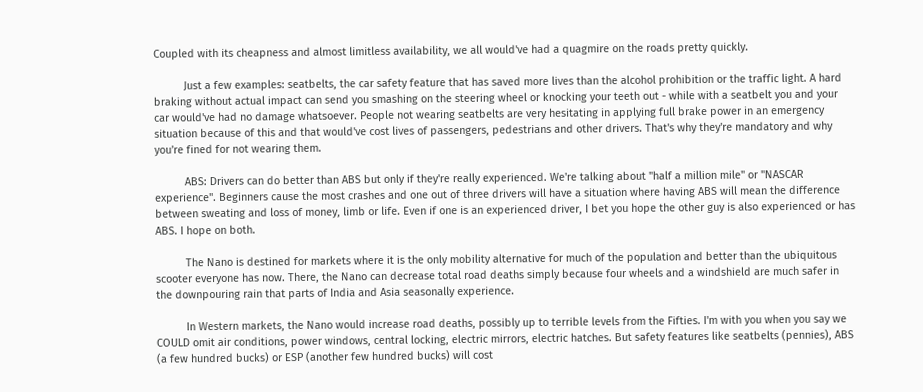Coupled with its cheapness and almost limitless availability, we all would've had a quagmire on the roads pretty quickly.

          Just a few examples: seatbelts, the car safety feature that has saved more lives than the alcohol prohibition or the traffic light. A hard braking without actual impact can send you smashing on the steering wheel or knocking your teeth out - while with a seatbelt you and your car would've had no damage whatsoever. People not wearing seatbelts are very hesitating in applying full brake power in an emergency situation because of this and that would've cost lives of passengers, pedestrians and other drivers. That's why they're mandatory and why you're fined for not wearing them.

          ABS: Drivers can do better than ABS but only if they're really experienced. We're talking about "half a million mile" or "NASCAR experience". Beginners cause the most crashes and one out of three drivers will have a situation where having ABS will mean the difference between sweating and loss of money, limb or life. Even if one is an experienced driver, I bet you hope the other guy is also experienced or has ABS. I hope on both.

          The Nano is destined for markets where it is the only mobility alternative for much of the population and better than the ubiquitous scooter everyone has now. There, the Nano can decrease total road deaths simply because four wheels and a windshield are much safer in the downpouring rain that parts of India and Asia seasonally experience.

          In Western markets, the Nano would increase road deaths, possibly up to terrible levels from the Fifties. I'm with you when you say we COULD omit air conditions, power windows, central locking, electric mirrors, electric hatches. But safety features like seatbelts (pennies), ABS (a few hundred bucks) or ESP (another few hundred bucks) will cost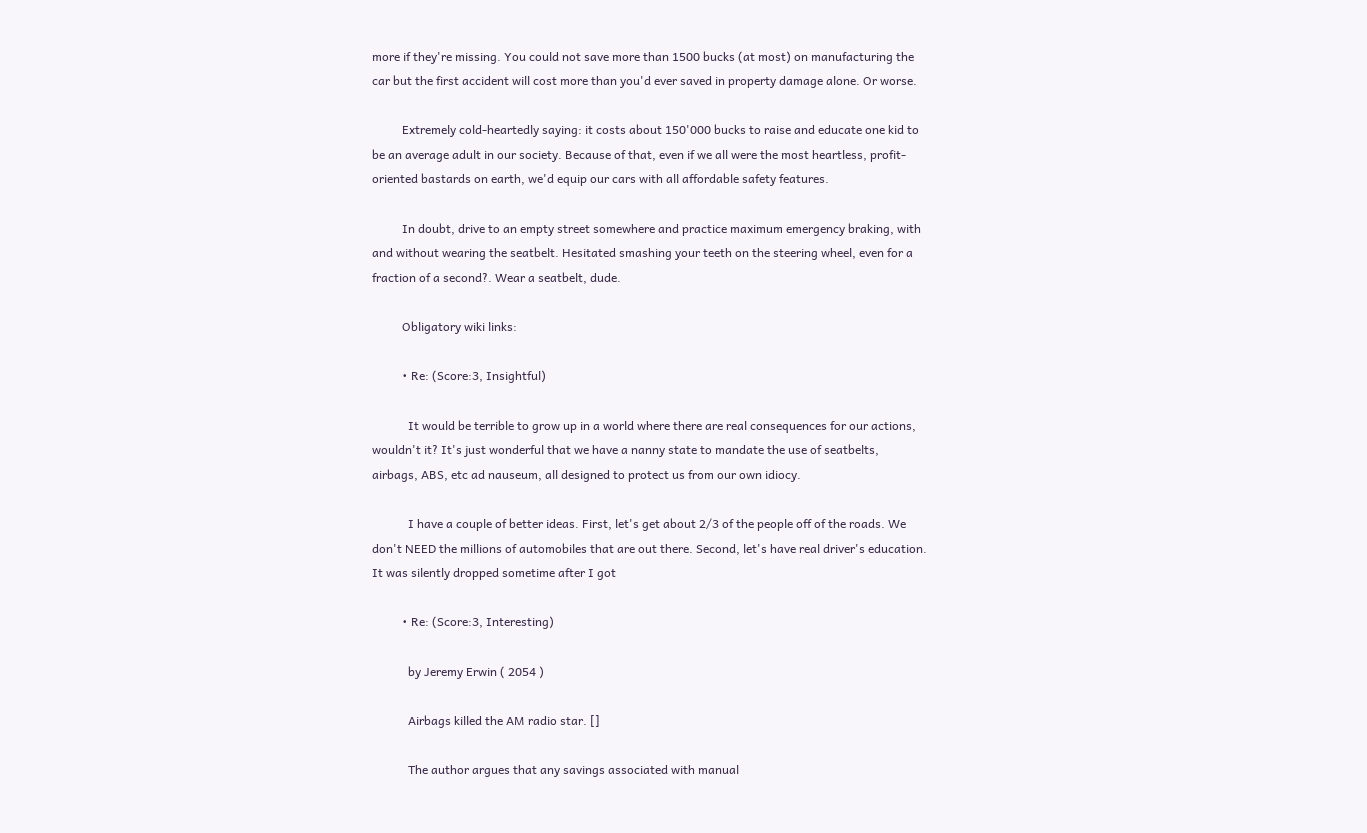more if they're missing. You could not save more than 1500 bucks (at most) on manufacturing the car but the first accident will cost more than you'd ever saved in property damage alone. Or worse.

          Extremely cold-heartedly saying: it costs about 150'000 bucks to raise and educate one kid to be an average adult in our society. Because of that, even if we all were the most heartless, profit-oriented bastards on earth, we'd equip our cars with all affordable safety features.

          In doubt, drive to an empty street somewhere and practice maximum emergency braking, with and without wearing the seatbelt. Hesitated smashing your teeth on the steering wheel, even for a fraction of a second?. Wear a seatbelt, dude.

          Obligatory wiki links:

          • Re: (Score:3, Insightful)

            It would be terrible to grow up in a world where there are real consequences for our actions, wouldn't it? It's just wonderful that we have a nanny state to mandate the use of seatbelts, airbags, ABS, etc ad nauseum, all designed to protect us from our own idiocy.

            I have a couple of better ideas. First, let's get about 2/3 of the people off of the roads. We don't NEED the millions of automobiles that are out there. Second, let's have real driver's education. It was silently dropped sometime after I got

          • Re: (Score:3, Interesting)

            by Jeremy Erwin ( 2054 )

            Airbags killed the AM radio star. []

            The author argues that any savings associated with manual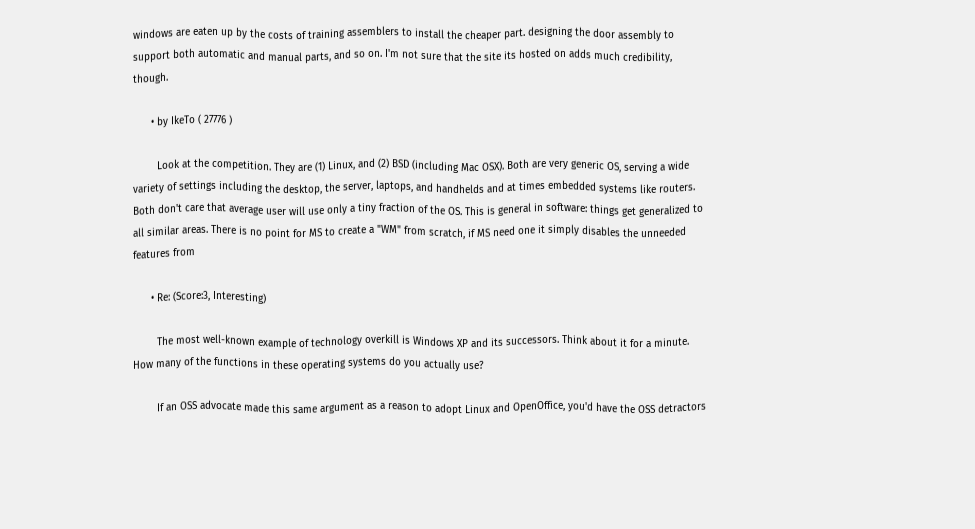windows are eaten up by the costs of training assemblers to install the cheaper part. designing the door assembly to support both automatic and manual parts, and so on. I'm not sure that the site its hosted on adds much credibility, though.

      • by IkeTo ( 27776 )

        Look at the competition. They are (1) Linux, and (2) BSD (including Mac OSX). Both are very generic OS, serving a wide variety of settings including the desktop, the server, laptops, and handhelds and at times embedded systems like routers. Both don't care that average user will use only a tiny fraction of the OS. This is general in software: things get generalized to all similar areas. There is no point for MS to create a "WM" from scratch, if MS need one it simply disables the unneeded features from

      • Re: (Score:3, Interesting)

        The most well-known example of technology overkill is Windows XP and its successors. Think about it for a minute. How many of the functions in these operating systems do you actually use?

        If an OSS advocate made this same argument as a reason to adopt Linux and OpenOffice, you'd have the OSS detractors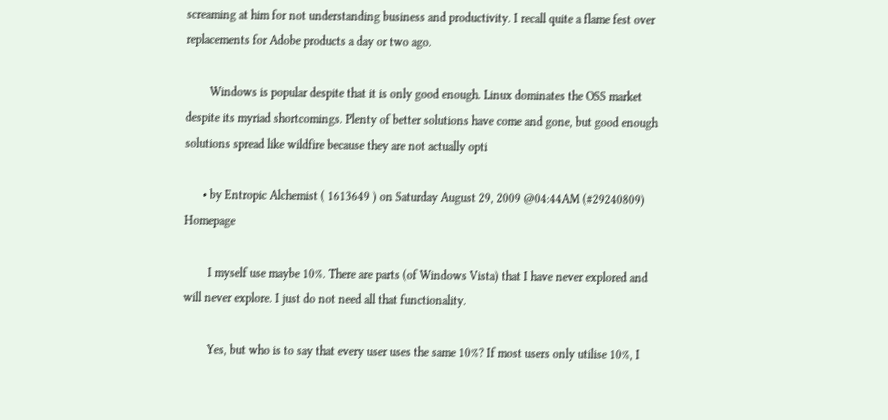screaming at him for not understanding business and productivity. I recall quite a flame fest over replacements for Adobe products a day or two ago.

        Windows is popular despite that it is only good enough. Linux dominates the OSS market despite its myriad shortcomings. Plenty of better solutions have come and gone, but good enough solutions spread like wildfire because they are not actually opti

      • by Entropic Alchemist ( 1613649 ) on Saturday August 29, 2009 @04:44AM (#29240809) Homepage

        I myself use maybe 10%. There are parts (of Windows Vista) that I have never explored and will never explore. I just do not need all that functionality.

        Yes, but who is to say that every user uses the same 10%? If most users only utilise 10%, I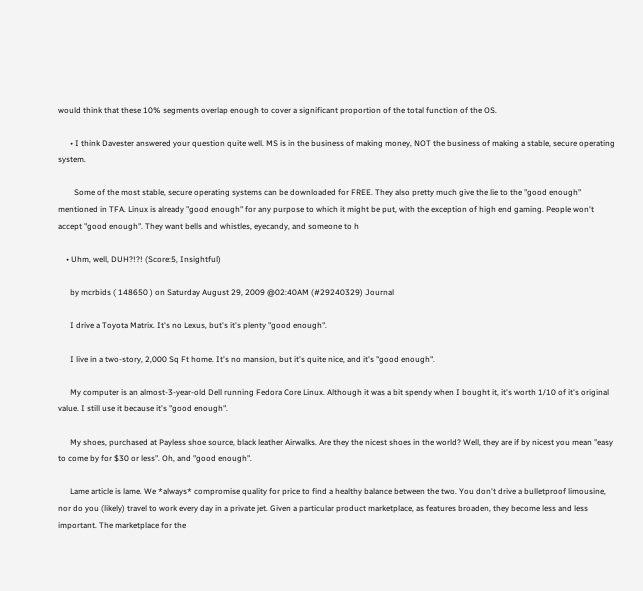would think that these 10% segments overlap enough to cover a significant proportion of the total function of the OS.

      • I think Davester answered your question quite well. MS is in the business of making money, NOT the business of making a stable, secure operating system.

        Some of the most stable, secure operating systems can be downloaded for FREE. They also pretty much give the lie to the "good enough" mentioned in TFA. Linux is already "good enough" for any purpose to which it might be put, with the exception of high end gaming. People won't accept "good enough". They want bells and whistles, eyecandy, and someone to h

    • Uhm, well, DUH?!?! (Score:5, Insightful)

      by mcrbids ( 148650 ) on Saturday August 29, 2009 @02:40AM (#29240329) Journal

      I drive a Toyota Matrix. It's no Lexus, but's it's plenty "good enough".

      I live in a two-story, 2,000 Sq Ft home. It's no mansion, but it's quite nice, and it's "good enough".

      My computer is an almost-3-year-old Dell running Fedora Core Linux. Although it was a bit spendy when I bought it, it's worth 1/10 of it's original value. I still use it because it's "good enough".

      My shoes, purchased at Payless shoe source, black leather Airwalks. Are they the nicest shoes in the world? Well, they are if by nicest you mean "easy to come by for $30 or less". Oh, and "good enough".

      Lame article is lame. We *always* compromise quality for price to find a healthy balance between the two. You don't drive a bulletproof limousine, nor do you (likely) travel to work every day in a private jet. Given a particular product marketplace, as features broaden, they become less and less important. The marketplace for the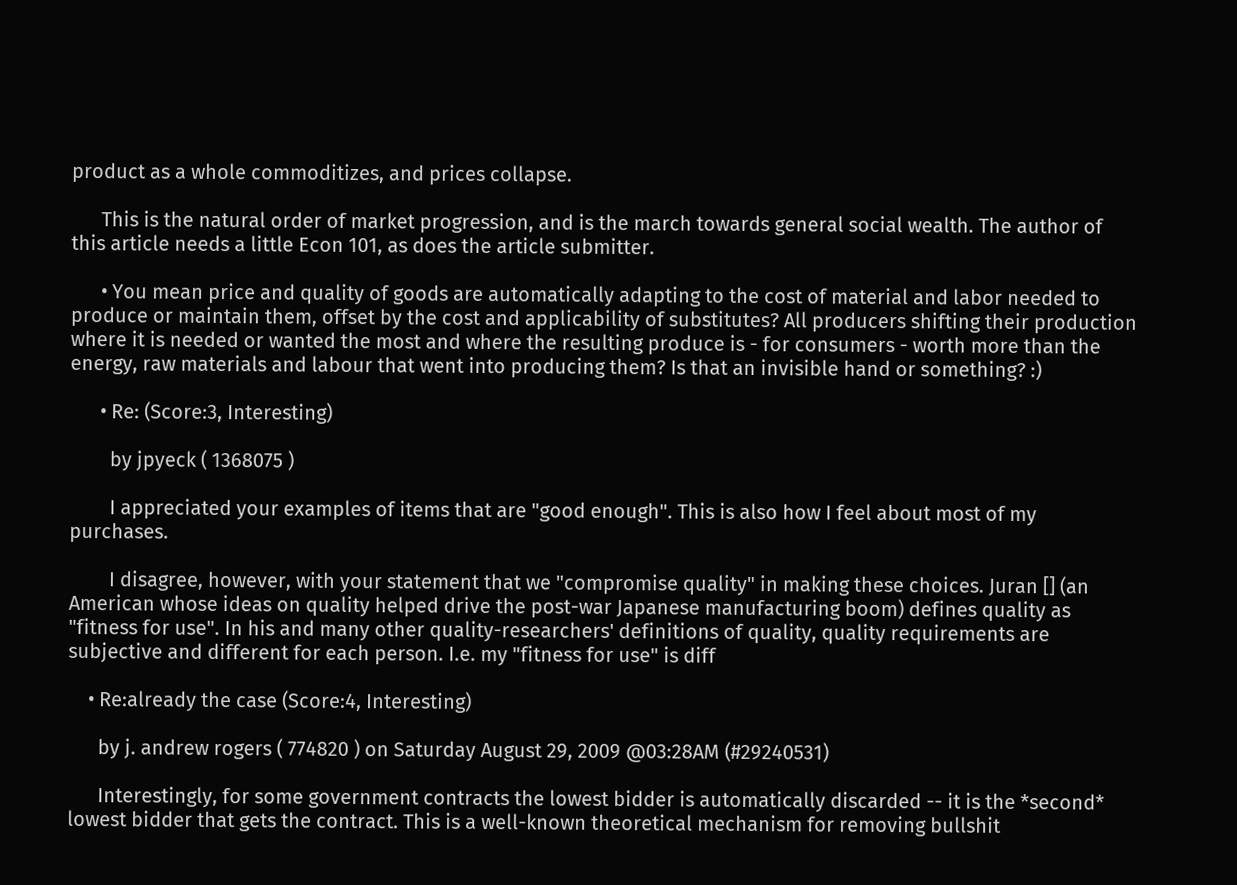product as a whole commoditizes, and prices collapse.

      This is the natural order of market progression, and is the march towards general social wealth. The author of this article needs a little Econ 101, as does the article submitter.

      • You mean price and quality of goods are automatically adapting to the cost of material and labor needed to produce or maintain them, offset by the cost and applicability of substitutes? All producers shifting their production where it is needed or wanted the most and where the resulting produce is - for consumers - worth more than the energy, raw materials and labour that went into producing them? Is that an invisible hand or something? :)

      • Re: (Score:3, Interesting)

        by jpyeck ( 1368075 )

        I appreciated your examples of items that are "good enough". This is also how I feel about most of my purchases.

        I disagree, however, with your statement that we "compromise quality" in making these choices. Juran [] (an American whose ideas on quality helped drive the post-war Japanese manufacturing boom) defines quality as "fitness for use". In his and many other quality-researchers' definitions of quality, quality requirements are subjective and different for each person. I.e. my "fitness for use" is diff

    • Re:already the case (Score:4, Interesting)

      by j. andrew rogers ( 774820 ) on Saturday August 29, 2009 @03:28AM (#29240531)

      Interestingly, for some government contracts the lowest bidder is automatically discarded -- it is the *second* lowest bidder that gets the contract. This is a well-known theoretical mechanism for removing bullshit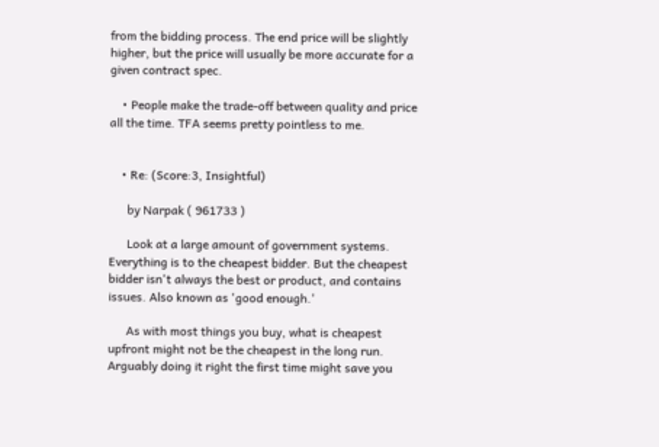from the bidding process. The end price will be slightly higher, but the price will usually be more accurate for a given contract spec.

    • People make the trade-off between quality and price all the time. TFA seems pretty pointless to me.


    • Re: (Score:3, Insightful)

      by Narpak ( 961733 )

      Look at a large amount of government systems. Everything is to the cheapest bidder. But the cheapest bidder isn't always the best or product, and contains issues. Also known as 'good enough.'

      As with most things you buy, what is cheapest upfront might not be the cheapest in the long run. Arguably doing it right the first time might save you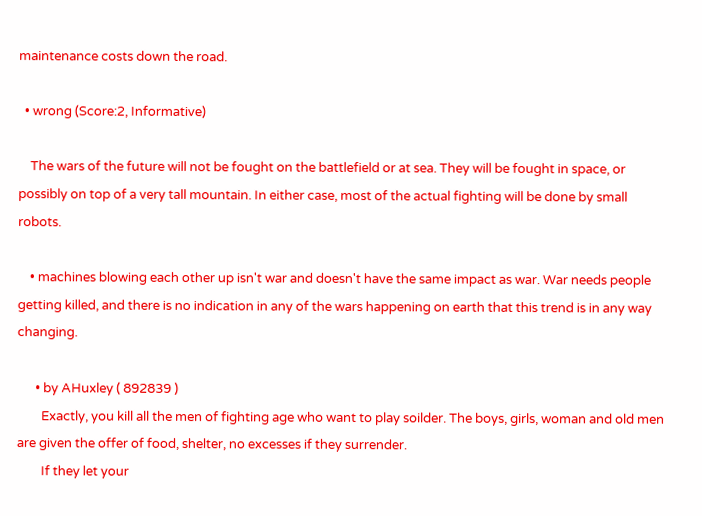maintenance costs down the road.

  • wrong (Score:2, Informative)

    The wars of the future will not be fought on the battlefield or at sea. They will be fought in space, or possibly on top of a very tall mountain. In either case, most of the actual fighting will be done by small robots.

    • machines blowing each other up isn't war and doesn't have the same impact as war. War needs people getting killed, and there is no indication in any of the wars happening on earth that this trend is in any way changing.

      • by AHuxley ( 892839 )
        Exactly, you kill all the men of fighting age who want to play soilder. The boys, girls, woman and old men are given the offer of food, shelter, no excesses if they surrender.
        If they let your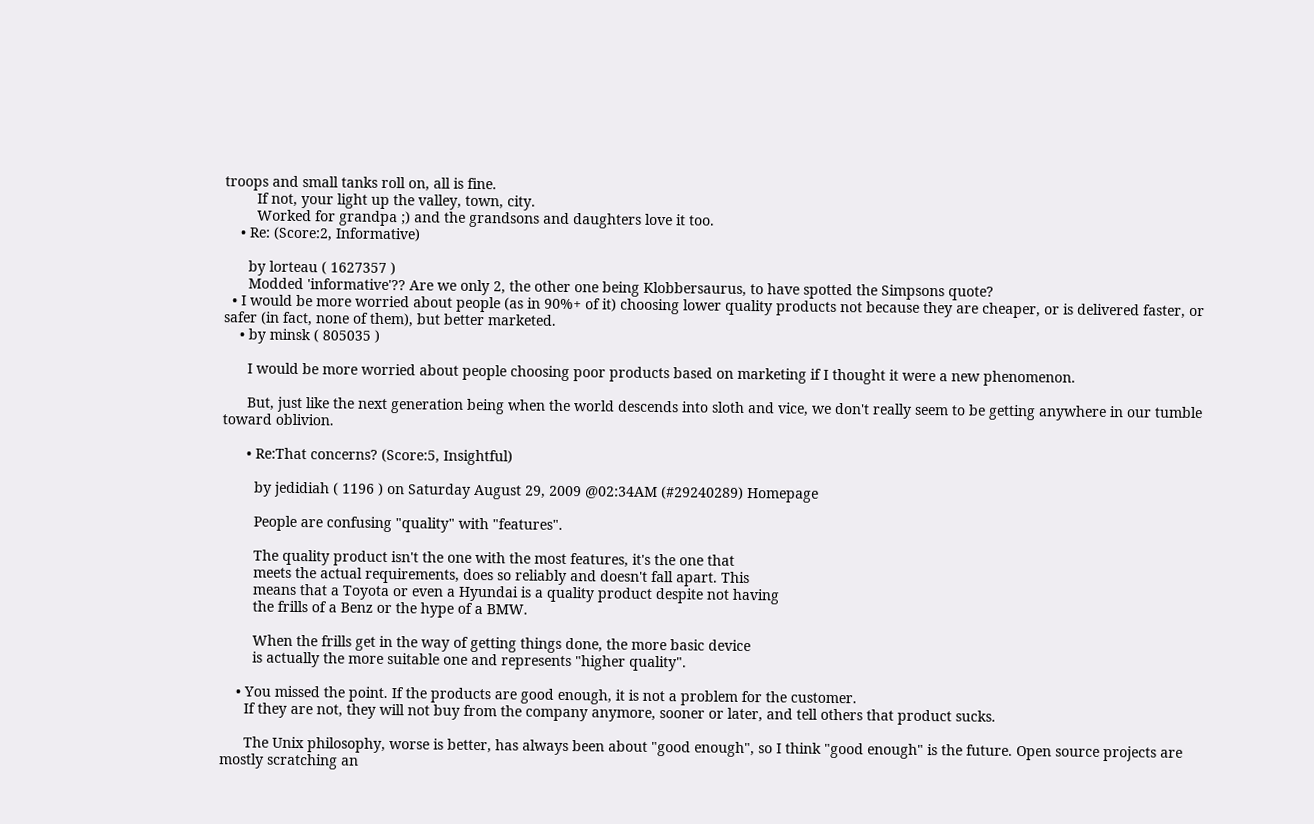troops and small tanks roll on, all is fine.
        If not, your light up the valley, town, city.
        Worked for grandpa ;) and the grandsons and daughters love it too.
    • Re: (Score:2, Informative)

      by lorteau ( 1627357 )
      Modded 'informative'?? Are we only 2, the other one being Klobbersaurus, to have spotted the Simpsons quote?
  • I would be more worried about people (as in 90%+ of it) choosing lower quality products not because they are cheaper, or is delivered faster, or safer (in fact, none of them), but better marketed.
    • by minsk ( 805035 )

      I would be more worried about people choosing poor products based on marketing if I thought it were a new phenomenon.

      But, just like the next generation being when the world descends into sloth and vice, we don't really seem to be getting anywhere in our tumble toward oblivion.

      • Re:That concerns? (Score:5, Insightful)

        by jedidiah ( 1196 ) on Saturday August 29, 2009 @02:34AM (#29240289) Homepage

        People are confusing "quality" with "features".

        The quality product isn't the one with the most features, it's the one that
        meets the actual requirements, does so reliably and doesn't fall apart. This
        means that a Toyota or even a Hyundai is a quality product despite not having
        the frills of a Benz or the hype of a BMW.

        When the frills get in the way of getting things done, the more basic device
        is actually the more suitable one and represents "higher quality".

    • You missed the point. If the products are good enough, it is not a problem for the customer.
      If they are not, they will not buy from the company anymore, sooner or later, and tell others that product sucks.

      The Unix philosophy, worse is better, has always been about "good enough", so I think "good enough" is the future. Open source projects are mostly scratching an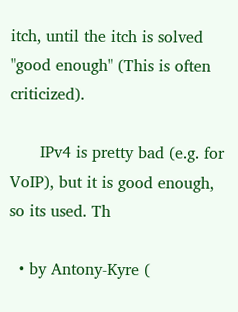itch, until the itch is solved "good enough" (This is often criticized).

      IPv4 is pretty bad (e.g. for VoIP), but it is good enough, so its used. Th

  • by Antony-Kyre (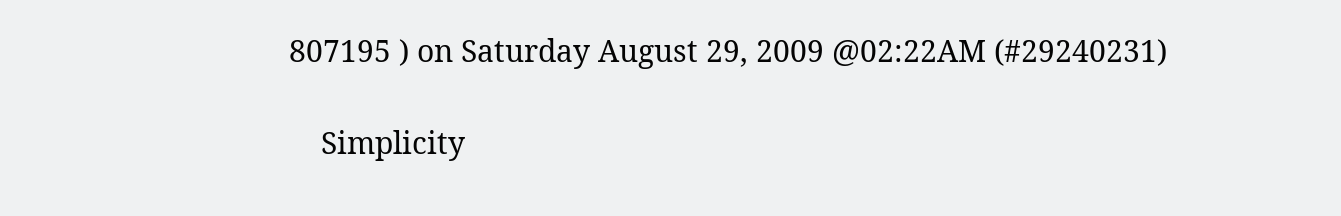807195 ) on Saturday August 29, 2009 @02:22AM (#29240231)

    Simplicity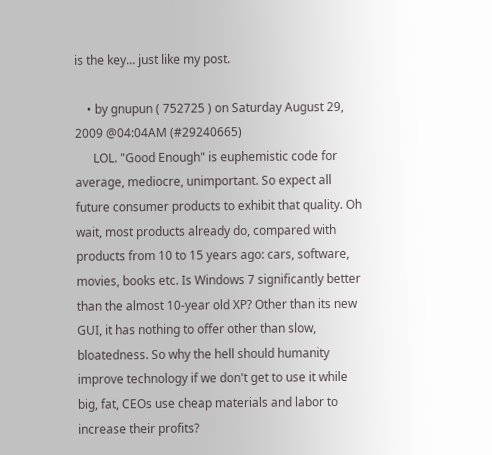is the key... just like my post.

    • by gnupun ( 752725 ) on Saturday August 29, 2009 @04:04AM (#29240665)
      LOL. "Good Enough" is euphemistic code for average, mediocre, unimportant. So expect all future consumer products to exhibit that quality. Oh wait, most products already do, compared with products from 10 to 15 years ago: cars, software, movies, books etc. Is Windows 7 significantly better than the almost 10-year old XP? Other than its new GUI, it has nothing to offer other than slow, bloatedness. So why the hell should humanity improve technology if we don't get to use it while big, fat, CEOs use cheap materials and labor to increase their profits?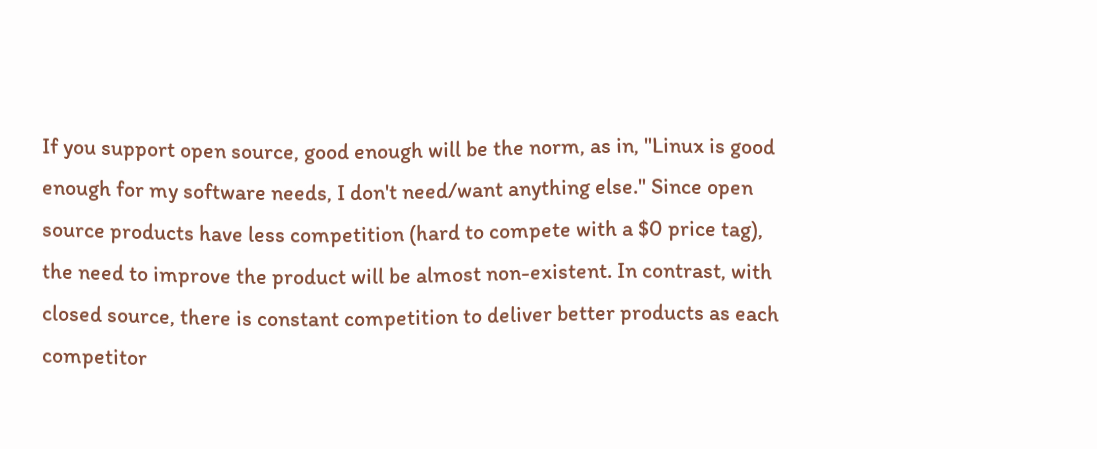If you support open source, good enough will be the norm, as in, "Linux is good enough for my software needs, I don't need/want anything else." Since open source products have less competition (hard to compete with a $0 price tag), the need to improve the product will be almost non-existent. In contrast, with closed source, there is constant competition to deliver better products as each competitor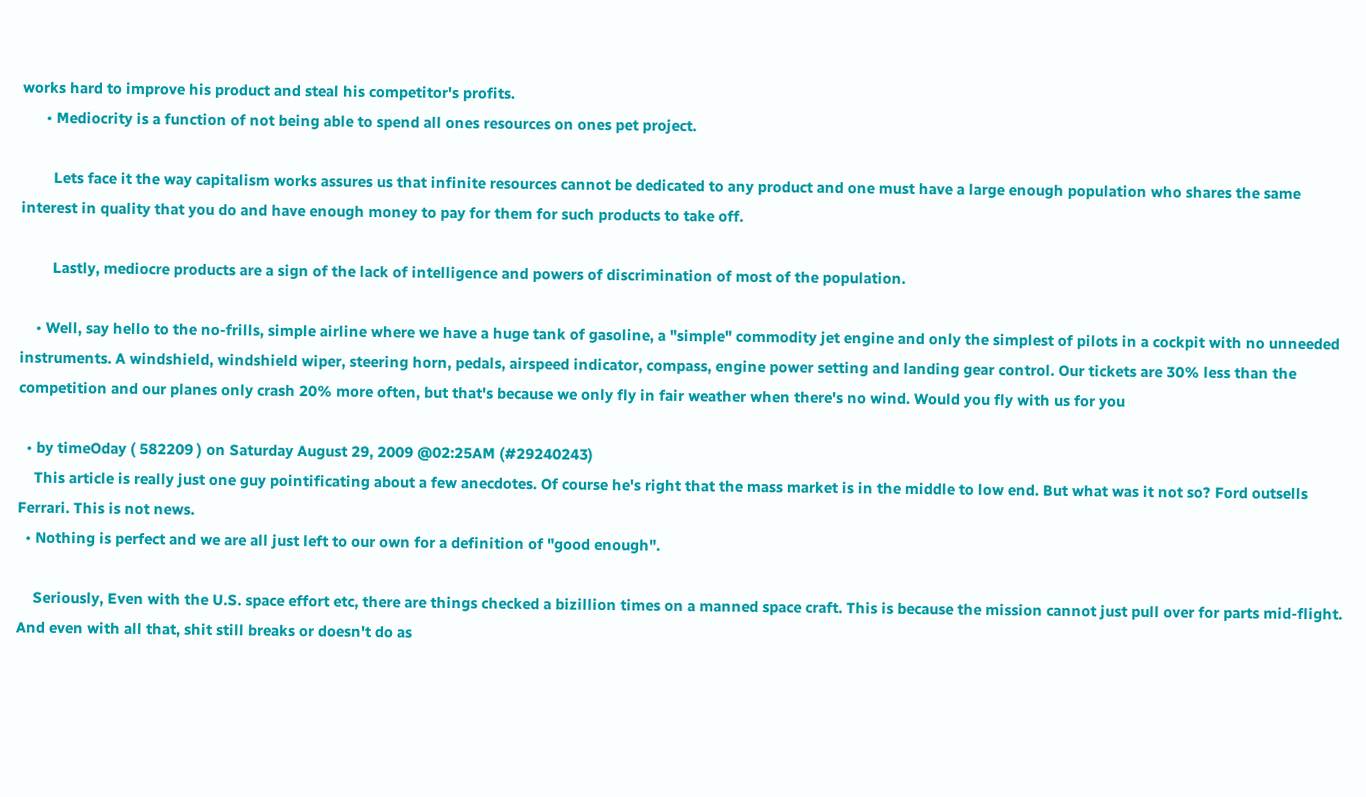works hard to improve his product and steal his competitor's profits.
      • Mediocrity is a function of not being able to spend all ones resources on ones pet project.

        Lets face it the way capitalism works assures us that infinite resources cannot be dedicated to any product and one must have a large enough population who shares the same interest in quality that you do and have enough money to pay for them for such products to take off.

        Lastly, mediocre products are a sign of the lack of intelligence and powers of discrimination of most of the population.

    • Well, say hello to the no-frills, simple airline where we have a huge tank of gasoline, a "simple" commodity jet engine and only the simplest of pilots in a cockpit with no unneeded instruments. A windshield, windshield wiper, steering horn, pedals, airspeed indicator, compass, engine power setting and landing gear control. Our tickets are 30% less than the competition and our planes only crash 20% more often, but that's because we only fly in fair weather when there's no wind. Would you fly with us for you

  • by timeOday ( 582209 ) on Saturday August 29, 2009 @02:25AM (#29240243)
    This article is really just one guy pointificating about a few anecdotes. Of course he's right that the mass market is in the middle to low end. But what was it not so? Ford outsells Ferrari. This is not news.
  • Nothing is perfect and we are all just left to our own for a definition of "good enough".

    Seriously, Even with the U.S. space effort etc, there are things checked a bizillion times on a manned space craft. This is because the mission cannot just pull over for parts mid-flight. And even with all that, shit still breaks or doesn't do as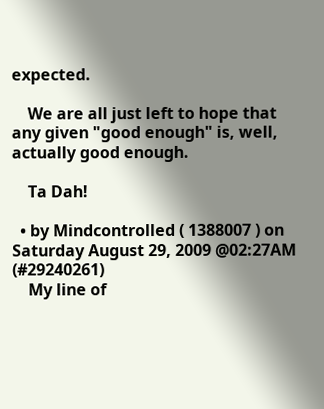expected.

    We are all just left to hope that any given "good enough" is, well, actually good enough.

    Ta Dah!

  • by Mindcontrolled ( 1388007 ) on Saturday August 29, 2009 @02:27AM (#29240261)
    My line of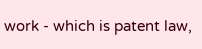work - which is patent law,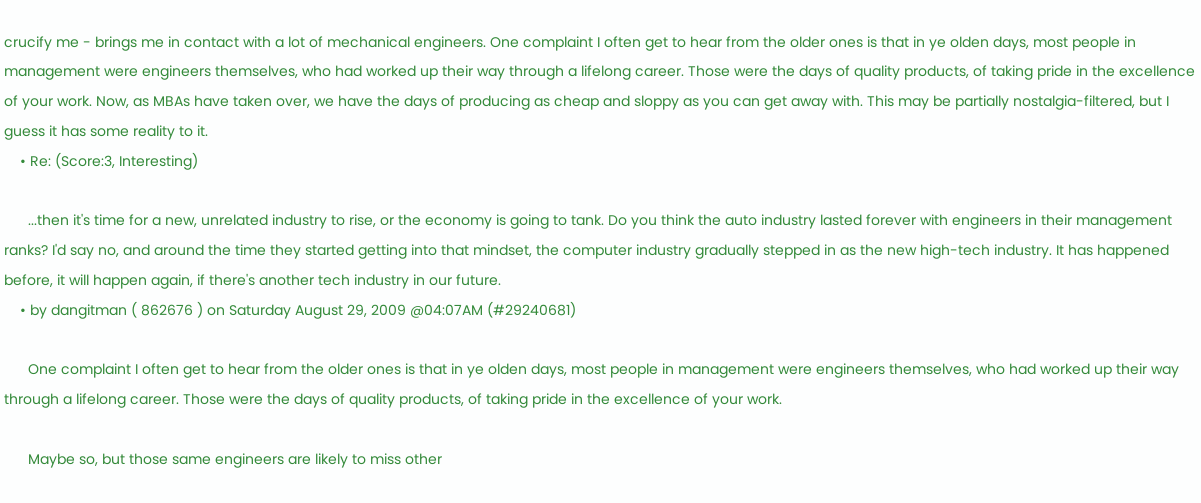crucify me - brings me in contact with a lot of mechanical engineers. One complaint I often get to hear from the older ones is that in ye olden days, most people in management were engineers themselves, who had worked up their way through a lifelong career. Those were the days of quality products, of taking pride in the excellence of your work. Now, as MBAs have taken over, we have the days of producing as cheap and sloppy as you can get away with. This may be partially nostalgia-filtered, but I guess it has some reality to it.
    • Re: (Score:3, Interesting)

      ...then it's time for a new, unrelated industry to rise, or the economy is going to tank. Do you think the auto industry lasted forever with engineers in their management ranks? I'd say no, and around the time they started getting into that mindset, the computer industry gradually stepped in as the new high-tech industry. It has happened before, it will happen again, if there's another tech industry in our future.
    • by dangitman ( 862676 ) on Saturday August 29, 2009 @04:07AM (#29240681)

      One complaint I often get to hear from the older ones is that in ye olden days, most people in management were engineers themselves, who had worked up their way through a lifelong career. Those were the days of quality products, of taking pride in the excellence of your work.

      Maybe so, but those same engineers are likely to miss other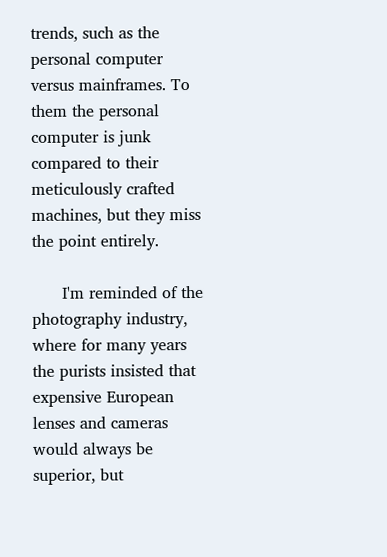trends, such as the personal computer versus mainframes. To them the personal computer is junk compared to their meticulously crafted machines, but they miss the point entirely.

      I'm reminded of the photography industry, where for many years the purists insisted that expensive European lenses and cameras would always be superior, but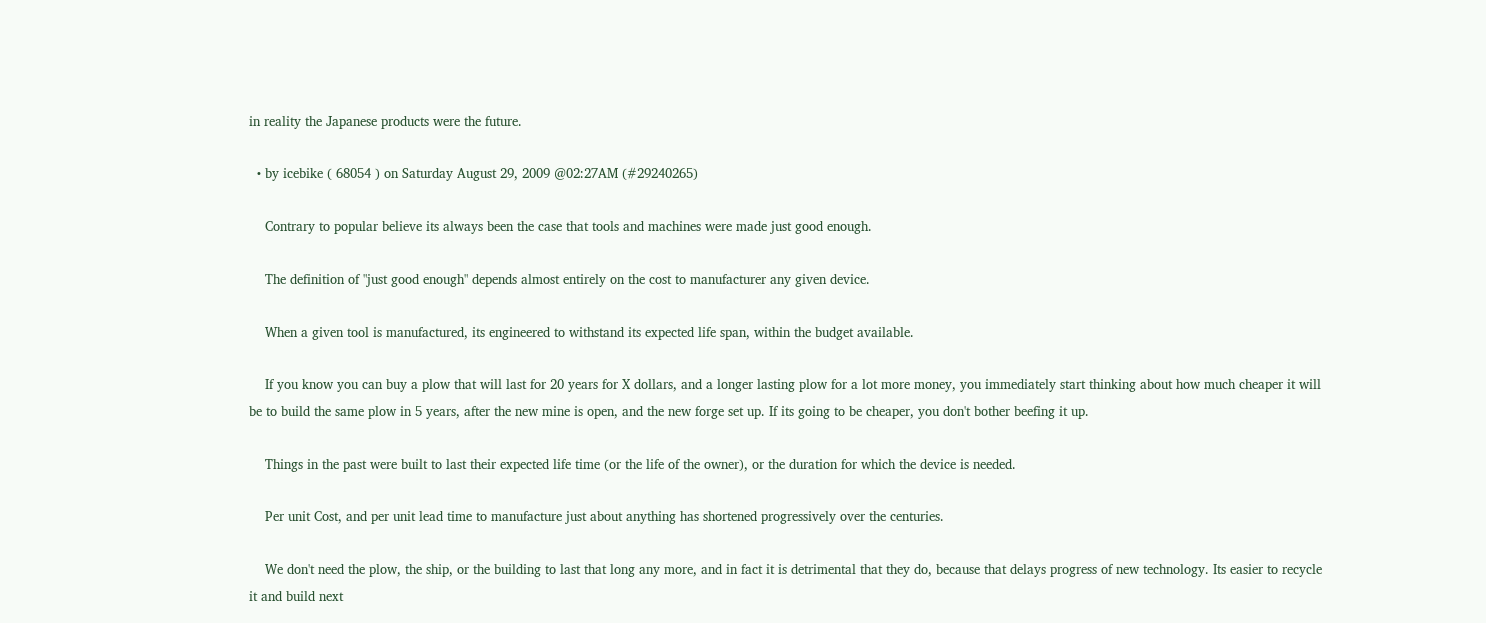in reality the Japanese products were the future.

  • by icebike ( 68054 ) on Saturday August 29, 2009 @02:27AM (#29240265)

    Contrary to popular believe its always been the case that tools and machines were made just good enough.

    The definition of "just good enough" depends almost entirely on the cost to manufacturer any given device.

    When a given tool is manufactured, its engineered to withstand its expected life span, within the budget available.

    If you know you can buy a plow that will last for 20 years for X dollars, and a longer lasting plow for a lot more money, you immediately start thinking about how much cheaper it will be to build the same plow in 5 years, after the new mine is open, and the new forge set up. If its going to be cheaper, you don't bother beefing it up.

    Things in the past were built to last their expected life time (or the life of the owner), or the duration for which the device is needed.

    Per unit Cost, and per unit lead time to manufacture just about anything has shortened progressively over the centuries.

    We don't need the plow, the ship, or the building to last that long any more, and in fact it is detrimental that they do, because that delays progress of new technology. Its easier to recycle it and build next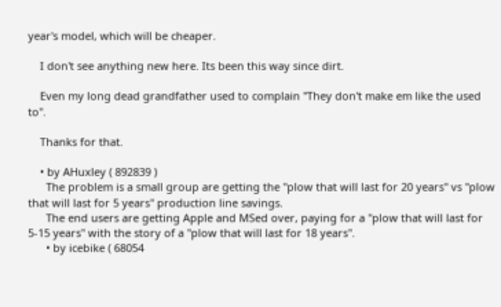year's model, which will be cheaper.

    I don't see anything new here. Its been this way since dirt.

    Even my long dead grandfather used to complain "They don't make em like the used to".

    Thanks for that.

    • by AHuxley ( 892839 )
      The problem is a small group are getting the "plow that will last for 20 years" vs "plow that will last for 5 years" production line savings.
      The end users are getting Apple and MSed over, paying for a "plow that will last for 5-15 years" with the story of a "plow that will last for 18 years".
      • by icebike ( 68054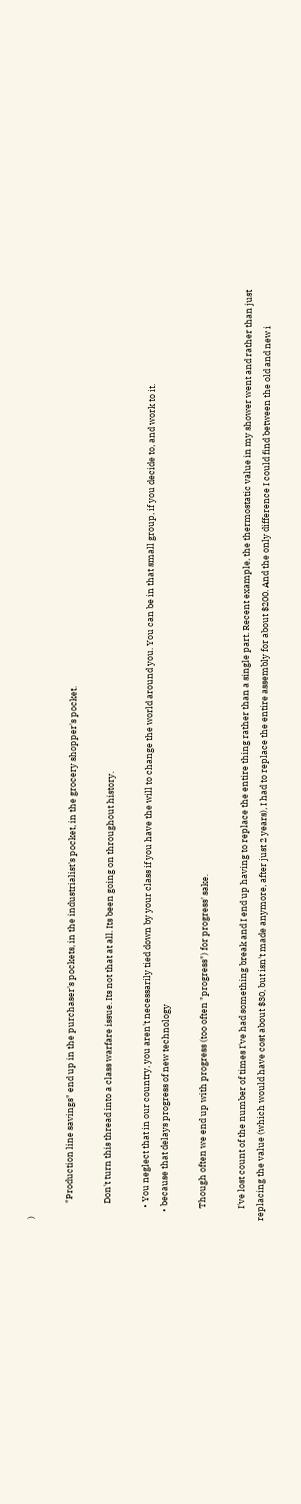)

        "Production line savings" end up in the purchaser's pockets, in the industrialist's pocket, in the grocery shopper's pocket.

        Don't turn this thread into a class warfare issue. Its not that at all. Its been going on throughout history.

      • You neglect that in our country, you aren't necessarily tied down by your class if you have the will to change the world around you. You can be in that small group, if you decide to, and work to it.
    • because that delays progress of new technology

      Though often we end up with progress (too often "progress") for progress' sake.

      I've lost count of the number of times I've had something break and I end up having to replace the entire thing rather than a single part. Recent example, the thermostatic value in my shower went and rather than just replacing the value (which would have cost about $30, but isn't made anymore, after just 2 years), I had to replace the entire assembly for about $200. And the only difference I could find between the old and new i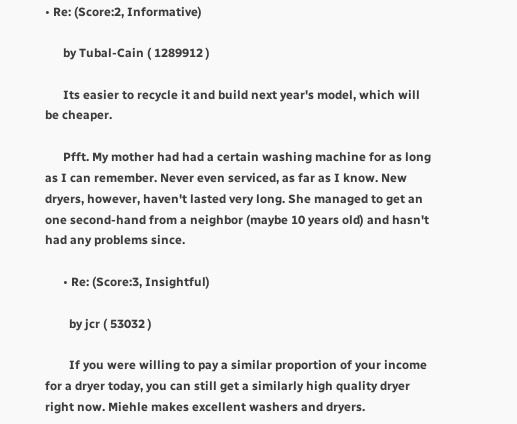• Re: (Score:2, Informative)

      by Tubal-Cain ( 1289912 )

      Its easier to recycle it and build next year's model, which will be cheaper.

      Pfft. My mother had had a certain washing machine for as long as I can remember. Never even serviced, as far as I know. New dryers, however, haven't lasted very long. She managed to get an one second-hand from a neighbor (maybe 10 years old) and hasn't had any problems since.

      • Re: (Score:3, Insightful)

        by jcr ( 53032 )

        If you were willing to pay a similar proportion of your income for a dryer today, you can still get a similarly high quality dryer right now. Miehle makes excellent washers and dryers.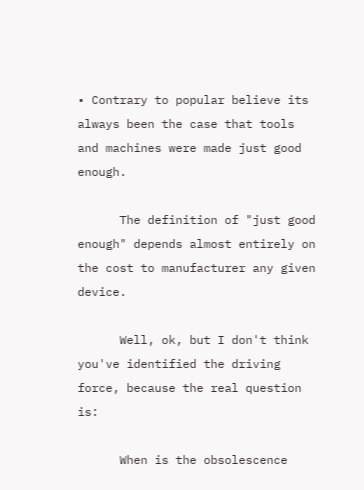• Contrary to popular believe its always been the case that tools and machines were made just good enough.

      The definition of "just good enough" depends almost entirely on the cost to manufacturer any given device.

      Well, ok, but I don't think you've identified the driving force, because the real question is:

      When is the obsolescence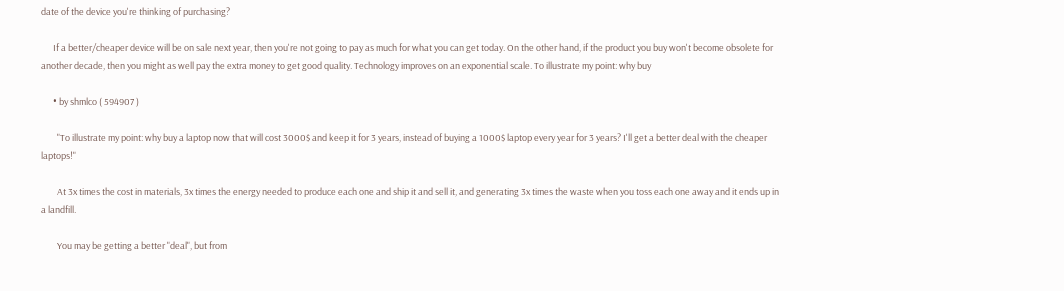date of the device you're thinking of purchasing?

      If a better/cheaper device will be on sale next year, then you're not going to pay as much for what you can get today. On the other hand, if the product you buy won't become obsolete for another decade, then you might as well pay the extra money to get good quality. Technology improves on an exponential scale. To illustrate my point: why buy

      • by shmlco ( 594907 )

        "To illustrate my point: why buy a laptop now that will cost 3000$ and keep it for 3 years, instead of buying a 1000$ laptop every year for 3 years? I'll get a better deal with the cheaper laptops!"

        At 3x times the cost in materials, 3x times the energy needed to produce each one and ship it and sell it, and generating 3x times the waste when you toss each one away and it ends up in a landfill.

        You may be getting a better "deal", but from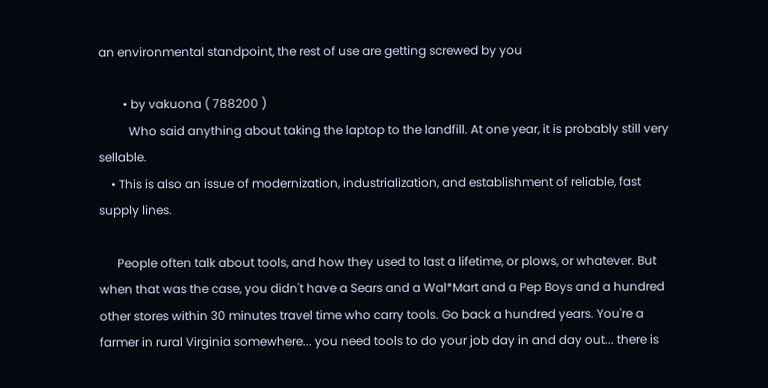an environmental standpoint, the rest of use are getting screwed by you

        • by vakuona ( 788200 )
          Who said anything about taking the laptop to the landfill. At one year, it is probably still very sellable.
    • This is also an issue of modernization, industrialization, and establishment of reliable, fast supply lines.

      People often talk about tools, and how they used to last a lifetime, or plows, or whatever. But when that was the case, you didn't have a Sears and a Wal*Mart and a Pep Boys and a hundred other stores within 30 minutes travel time who carry tools. Go back a hundred years. You're a farmer in rural Virginia somewhere... you need tools to do your job day in and day out... there is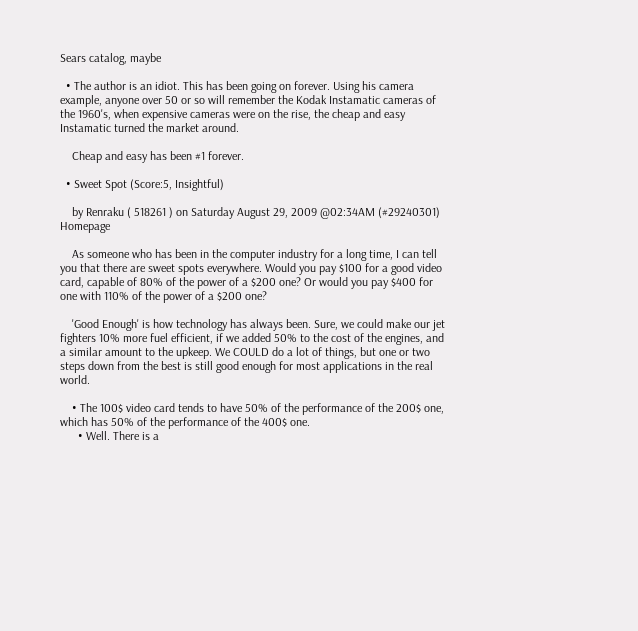Sears catalog, maybe

  • The author is an idiot. This has been going on forever. Using his camera example, anyone over 50 or so will remember the Kodak Instamatic cameras of the 1960's, when expensive cameras were on the rise, the cheap and easy Instamatic turned the market around.

    Cheap and easy has been #1 forever.

  • Sweet Spot (Score:5, Insightful)

    by Renraku ( 518261 ) on Saturday August 29, 2009 @02:34AM (#29240301) Homepage

    As someone who has been in the computer industry for a long time, I can tell you that there are sweet spots everywhere. Would you pay $100 for a good video card, capable of 80% of the power of a $200 one? Or would you pay $400 for one with 110% of the power of a $200 one?

    'Good Enough' is how technology has always been. Sure, we could make our jet fighters 10% more fuel efficient, if we added 50% to the cost of the engines, and a similar amount to the upkeep. We COULD do a lot of things, but one or two steps down from the best is still good enough for most applications in the real world.

    • The 100$ video card tends to have 50% of the performance of the 200$ one, which has 50% of the performance of the 400$ one.
      • Well. There is a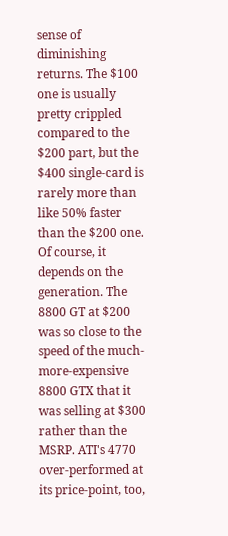sense of diminishing returns. The $100 one is usually pretty crippled compared to the $200 part, but the $400 single-card is rarely more than like 50% faster than the $200 one. Of course, it depends on the generation. The 8800 GT at $200 was so close to the speed of the much-more-expensive 8800 GTX that it was selling at $300 rather than the MSRP. ATI's 4770 over-performed at its price-point, too,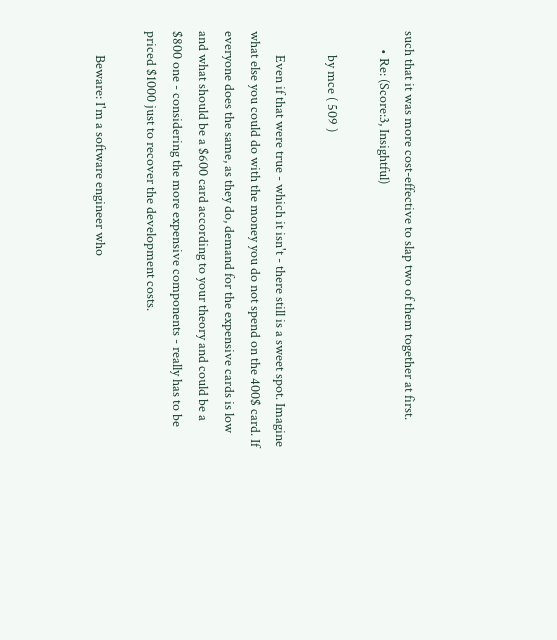such that it was more cost-effective to slap two of them together at first.
      • Re: (Score:3, Insightful)

        by mce ( 509 )

        Even if that were true - which it isn't - there still is a sweet spot. Imagine what else you could do with the money you do not spend on the 400$ card. If everyone does the same, as they do, demand for the expensive cards is low and what should be a $600 card according to your theory and could be a $800 one - considering the more expensive components - really has to be priced $1000 just to recover the development costs.

        Beware: I'm a software engineer who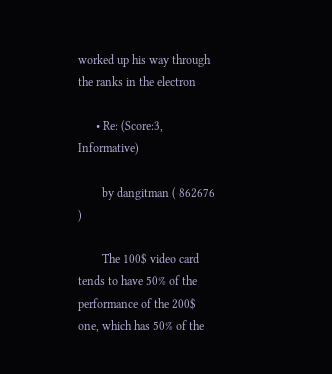worked up his way through the ranks in the electron

      • Re: (Score:3, Informative)

        by dangitman ( 862676 )

        The 100$ video card tends to have 50% of the performance of the 200$ one, which has 50% of the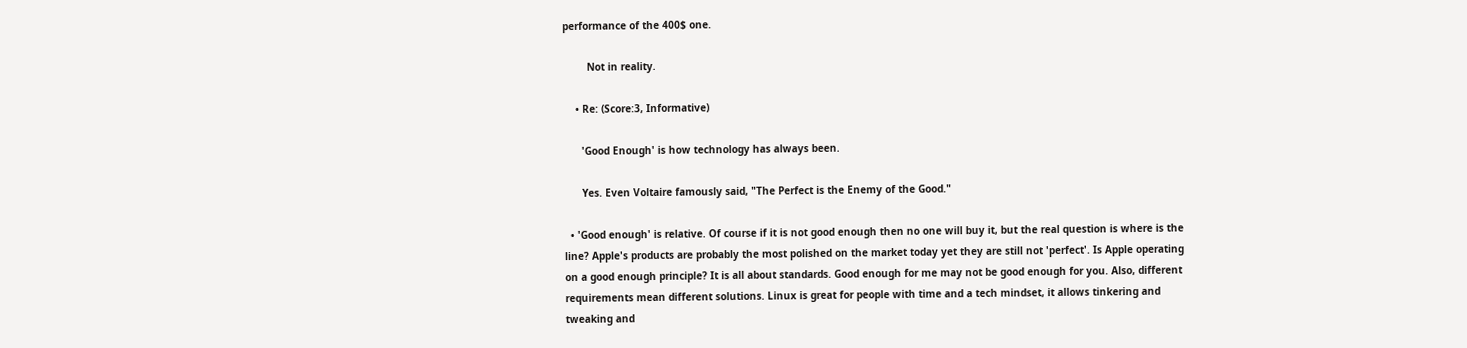performance of the 400$ one.

        Not in reality.

    • Re: (Score:3, Informative)

      'Good Enough' is how technology has always been.

      Yes. Even Voltaire famously said, "The Perfect is the Enemy of the Good."

  • 'Good enough' is relative. Of course if it is not good enough then no one will buy it, but the real question is where is the line? Apple's products are probably the most polished on the market today yet they are still not 'perfect'. Is Apple operating on a good enough principle? It is all about standards. Good enough for me may not be good enough for you. Also, different requirements mean different solutions. Linux is great for people with time and a tech mindset, it allows tinkering and tweaking and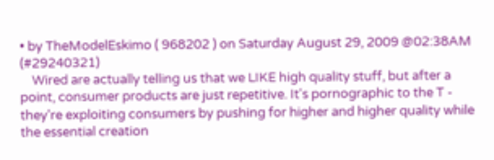• by TheModelEskimo ( 968202 ) on Saturday August 29, 2009 @02:38AM (#29240321)
    Wired are actually telling us that we LIKE high quality stuff, but after a point, consumer products are just repetitive. It's pornographic to the T - they're exploiting consumers by pushing for higher and higher quality while the essential creation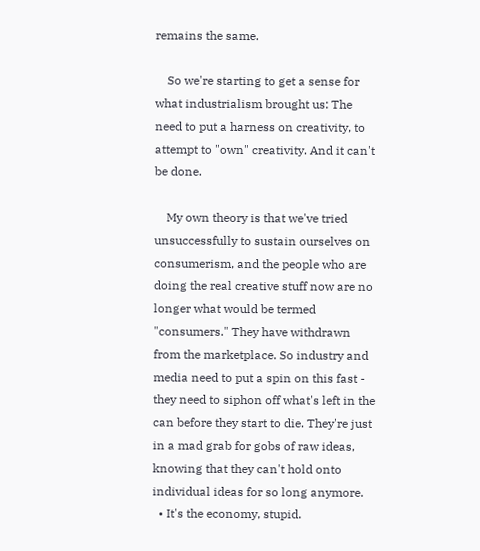remains the same.

    So we're starting to get a sense for what industrialism brought us: The need to put a harness on creativity, to attempt to "own" creativity. And it can't be done.

    My own theory is that we've tried unsuccessfully to sustain ourselves on consumerism, and the people who are doing the real creative stuff now are no longer what would be termed "consumers." They have withdrawn from the marketplace. So industry and media need to put a spin on this fast - they need to siphon off what's left in the can before they start to die. They're just in a mad grab for gobs of raw ideas, knowing that they can't hold onto individual ideas for so long anymore.
  • It's the economy, stupid.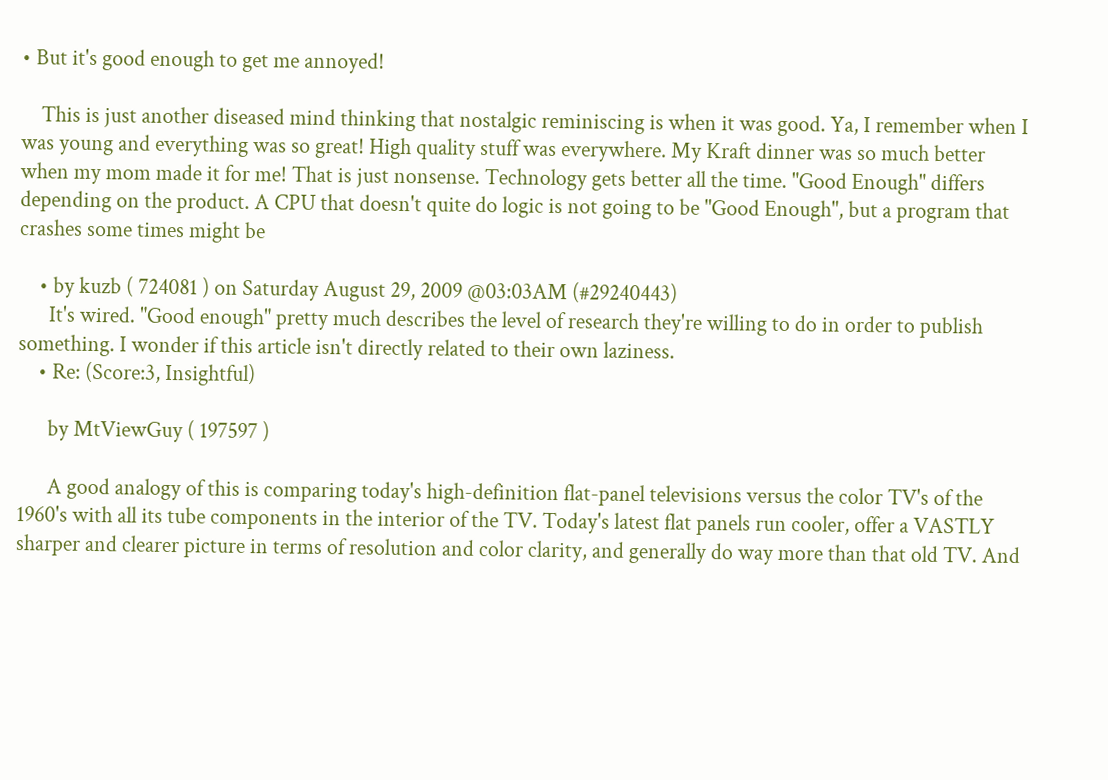• But it's good enough to get me annoyed!

    This is just another diseased mind thinking that nostalgic reminiscing is when it was good. Ya, I remember when I was young and everything was so great! High quality stuff was everywhere. My Kraft dinner was so much better when my mom made it for me! That is just nonsense. Technology gets better all the time. "Good Enough" differs depending on the product. A CPU that doesn't quite do logic is not going to be "Good Enough", but a program that crashes some times might be

    • by kuzb ( 724081 ) on Saturday August 29, 2009 @03:03AM (#29240443)
      It's wired. "Good enough" pretty much describes the level of research they're willing to do in order to publish something. I wonder if this article isn't directly related to their own laziness.
    • Re: (Score:3, Insightful)

      by MtViewGuy ( 197597 )

      A good analogy of this is comparing today's high-definition flat-panel televisions versus the color TV's of the 1960's with all its tube components in the interior of the TV. Today's latest flat panels run cooler, offer a VASTLY sharper and clearer picture in terms of resolution and color clarity, and generally do way more than that old TV. And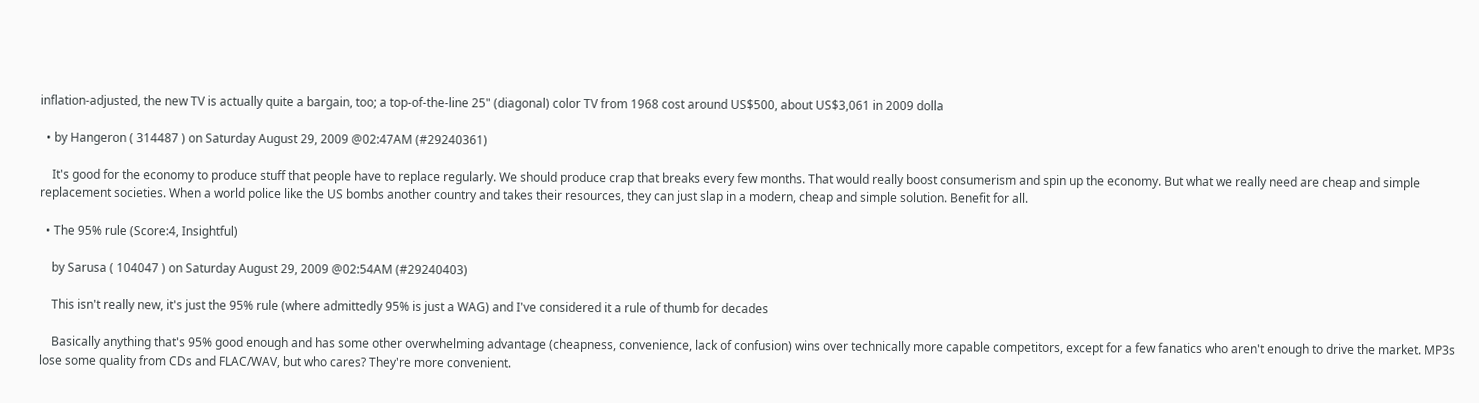inflation-adjusted, the new TV is actually quite a bargain, too; a top-of-the-line 25" (diagonal) color TV from 1968 cost around US$500, about US$3,061 in 2009 dolla

  • by Hangeron ( 314487 ) on Saturday August 29, 2009 @02:47AM (#29240361)

    It's good for the economy to produce stuff that people have to replace regularly. We should produce crap that breaks every few months. That would really boost consumerism and spin up the economy. But what we really need are cheap and simple replacement societies. When a world police like the US bombs another country and takes their resources, they can just slap in a modern, cheap and simple solution. Benefit for all.

  • The 95% rule (Score:4, Insightful)

    by Sarusa ( 104047 ) on Saturday August 29, 2009 @02:54AM (#29240403)

    This isn't really new, it's just the 95% rule (where admittedly 95% is just a WAG) and I've considered it a rule of thumb for decades

    Basically anything that's 95% good enough and has some other overwhelming advantage (cheapness, convenience, lack of confusion) wins over technically more capable competitors, except for a few fanatics who aren't enough to drive the market. MP3s lose some quality from CDs and FLAC/WAV, but who cares? They're more convenient.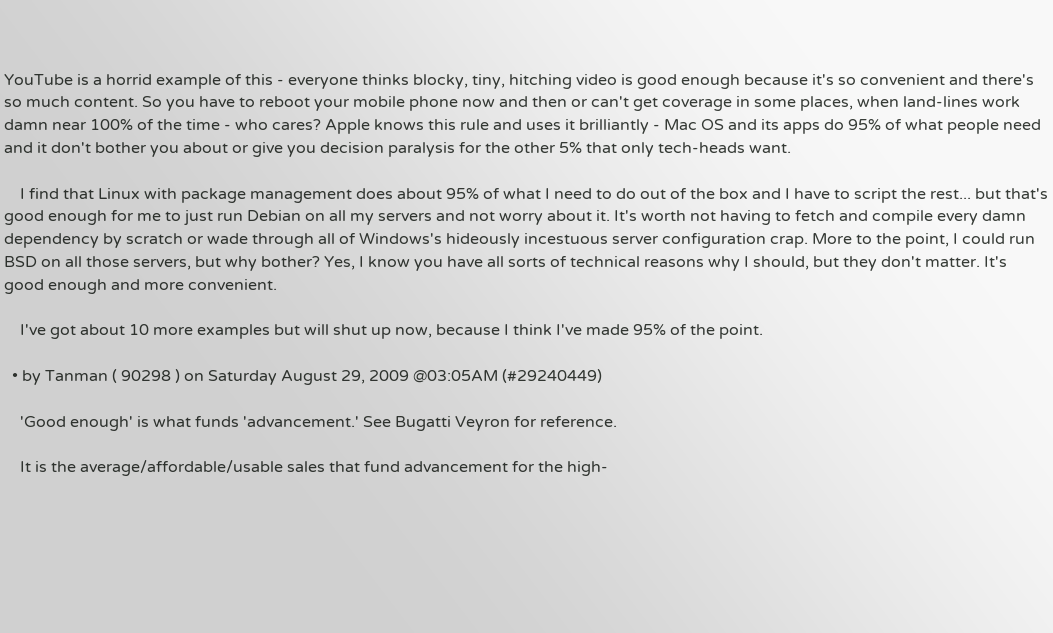YouTube is a horrid example of this - everyone thinks blocky, tiny, hitching video is good enough because it's so convenient and there's so much content. So you have to reboot your mobile phone now and then or can't get coverage in some places, when land-lines work damn near 100% of the time - who cares? Apple knows this rule and uses it brilliantly - Mac OS and its apps do 95% of what people need and it don't bother you about or give you decision paralysis for the other 5% that only tech-heads want.

    I find that Linux with package management does about 95% of what I need to do out of the box and I have to script the rest... but that's good enough for me to just run Debian on all my servers and not worry about it. It's worth not having to fetch and compile every damn dependency by scratch or wade through all of Windows's hideously incestuous server configuration crap. More to the point, I could run BSD on all those servers, but why bother? Yes, I know you have all sorts of technical reasons why I should, but they don't matter. It's good enough and more convenient.

    I've got about 10 more examples but will shut up now, because I think I've made 95% of the point.

  • by Tanman ( 90298 ) on Saturday August 29, 2009 @03:05AM (#29240449)

    'Good enough' is what funds 'advancement.' See Bugatti Veyron for reference.

    It is the average/affordable/usable sales that fund advancement for the high-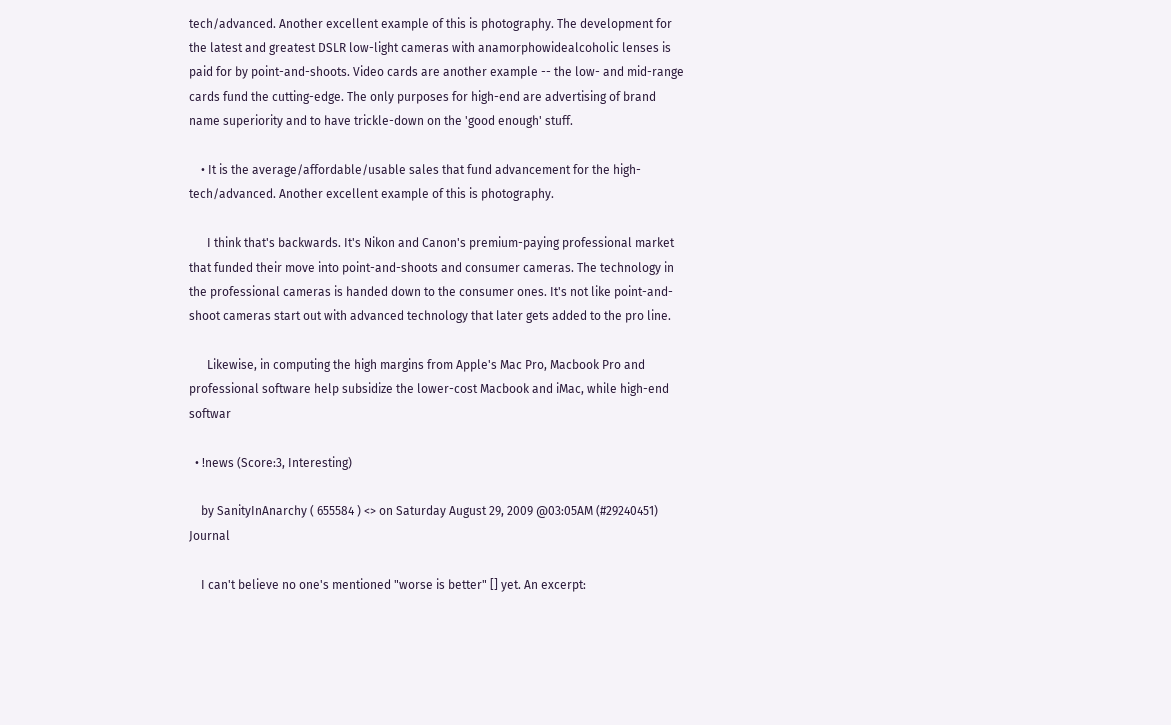tech/advanced. Another excellent example of this is photography. The development for the latest and greatest DSLR low-light cameras with anamorphowidealcoholic lenses is paid for by point-and-shoots. Video cards are another example -- the low- and mid-range cards fund the cutting-edge. The only purposes for high-end are advertising of brand name superiority and to have trickle-down on the 'good enough' stuff.

    • It is the average/affordable/usable sales that fund advancement for the high-tech/advanced. Another excellent example of this is photography.

      I think that's backwards. It's Nikon and Canon's premium-paying professional market that funded their move into point-and-shoots and consumer cameras. The technology in the professional cameras is handed down to the consumer ones. It's not like point-and-shoot cameras start out with advanced technology that later gets added to the pro line.

      Likewise, in computing the high margins from Apple's Mac Pro, Macbook Pro and professional software help subsidize the lower-cost Macbook and iMac, while high-end softwar

  • !news (Score:3, Interesting)

    by SanityInAnarchy ( 655584 ) <> on Saturday August 29, 2009 @03:05AM (#29240451) Journal

    I can't believe no one's mentioned "worse is better" [] yet. An excerpt: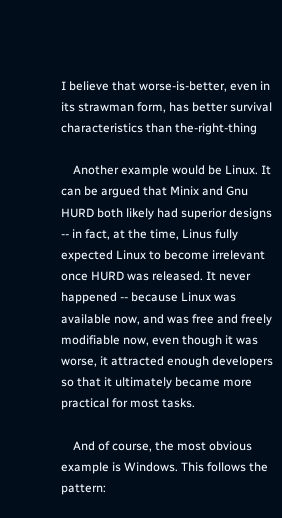I believe that worse-is-better, even in its strawman form, has better survival characteristics than the-right-thing

    Another example would be Linux. It can be argued that Minix and Gnu HURD both likely had superior designs -- in fact, at the time, Linus fully expected Linux to become irrelevant once HURD was released. It never happened -- because Linux was available now, and was free and freely modifiable now, even though it was worse, it attracted enough developers so that it ultimately became more practical for most tasks.

    And of course, the most obvious example is Windows. This follows the pattern: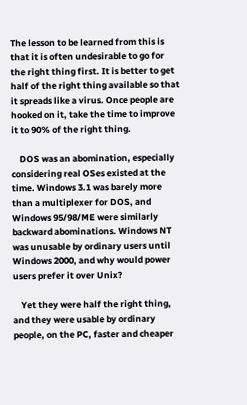The lesson to be learned from this is that it is often undesirable to go for the right thing first. It is better to get half of the right thing available so that it spreads like a virus. Once people are hooked on it, take the time to improve it to 90% of the right thing.

    DOS was an abomination, especially considering real OSes existed at the time. Windows 3.1 was barely more than a multiplexer for DOS, and Windows 95/98/ME were similarly backward abominations. Windows NT was unusable by ordinary users until Windows 2000, and why would power users prefer it over Unix?

    Yet they were half the right thing, and they were usable by ordinary people, on the PC, faster and cheaper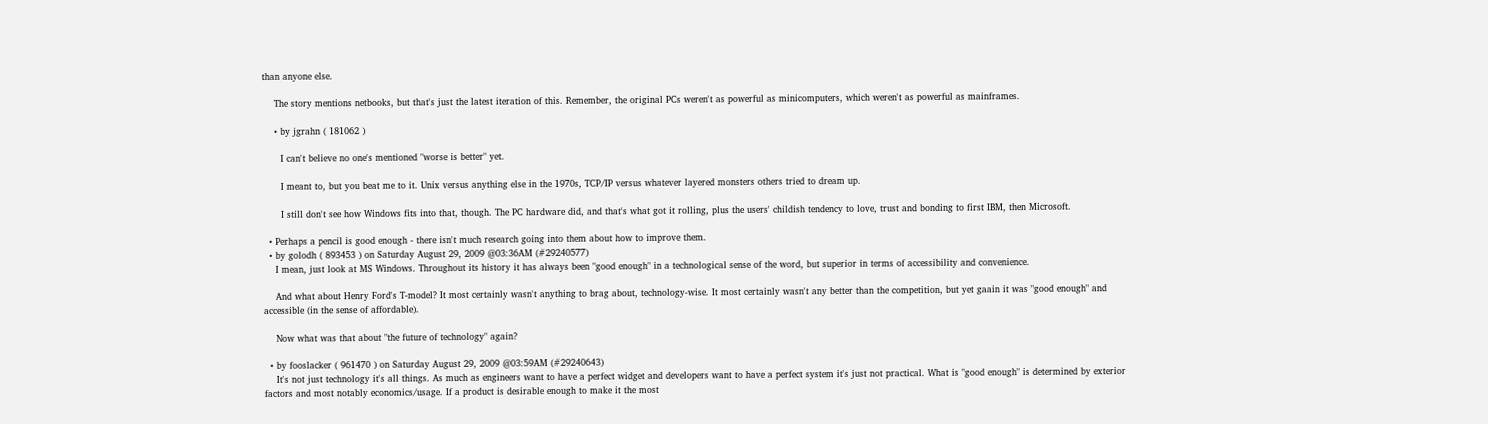than anyone else.

    The story mentions netbooks, but that's just the latest iteration of this. Remember, the original PCs weren't as powerful as minicomputers, which weren't as powerful as mainframes.

    • by jgrahn ( 181062 )

      I can't believe no one's mentioned "worse is better" yet.

      I meant to, but you beat me to it. Unix versus anything else in the 1970s, TCP/IP versus whatever layered monsters others tried to dream up.

      I still don't see how Windows fits into that, though. The PC hardware did, and that's what got it rolling, plus the users' childish tendency to love, trust and bonding to first IBM, then Microsoft.

  • Perhaps a pencil is good enough - there isn't much research going into them about how to improve them.
  • by golodh ( 893453 ) on Saturday August 29, 2009 @03:36AM (#29240577)
    I mean, just look at MS Windows. Throughout its history it has always been "good enough" in a technological sense of the word, but superior in terms of accessibility and convenience.

    And what about Henry Ford's T-model? It most certainly wasn't anything to brag about, technology-wise. It most certainly wasn't any better than the competition, but yet gaain it was "good enough" and accessible (in the sense of affordable).

    Now what was that about "the future of technology" again?

  • by fooslacker ( 961470 ) on Saturday August 29, 2009 @03:59AM (#29240643)
    It's not just technology it's all things. As much as engineers want to have a perfect widget and developers want to have a perfect system it's just not practical. What is "good enough" is determined by exterior factors and most notably economics/usage. If a product is desirable enough to make it the most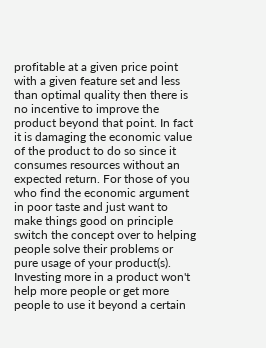profitable at a given price point with a given feature set and less than optimal quality then there is no incentive to improve the product beyond that point. In fact it is damaging the economic value of the product to do so since it consumes resources without an expected return. For those of you who find the economic argument in poor taste and just want to make things good on principle switch the concept over to helping people solve their problems or pure usage of your product(s). Investing more in a product won't help more people or get more people to use it beyond a certain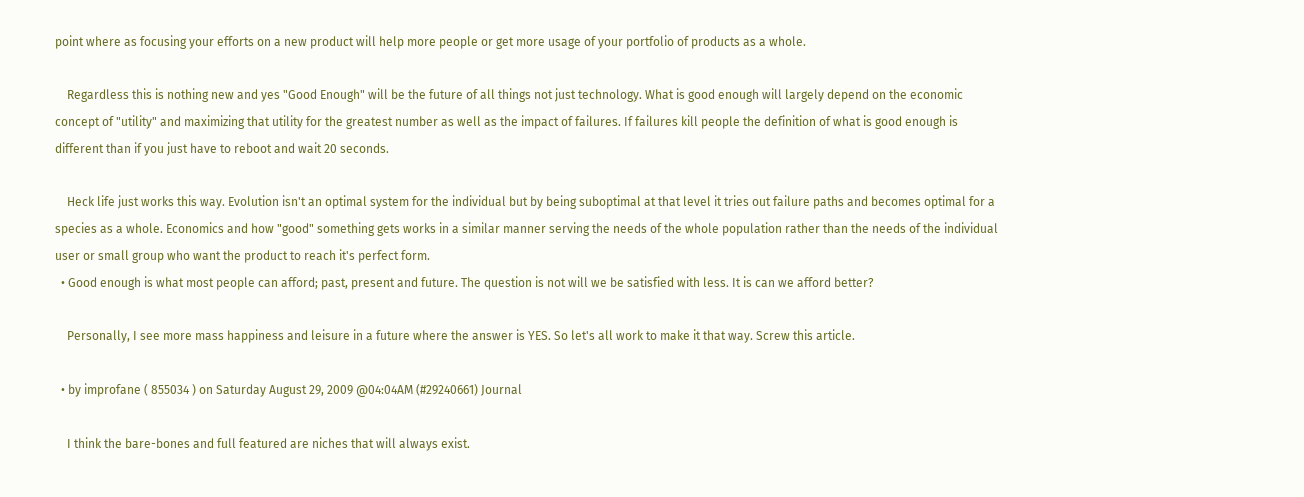point where as focusing your efforts on a new product will help more people or get more usage of your portfolio of products as a whole.

    Regardless this is nothing new and yes "Good Enough" will be the future of all things not just technology. What is good enough will largely depend on the economic concept of "utility" and maximizing that utility for the greatest number as well as the impact of failures. If failures kill people the definition of what is good enough is different than if you just have to reboot and wait 20 seconds.

    Heck life just works this way. Evolution isn't an optimal system for the individual but by being suboptimal at that level it tries out failure paths and becomes optimal for a species as a whole. Economics and how "good" something gets works in a similar manner serving the needs of the whole population rather than the needs of the individual user or small group who want the product to reach it's perfect form.
  • Good enough is what most people can afford; past, present and future. The question is not will we be satisfied with less. It is can we afford better?

    Personally, I see more mass happiness and leisure in a future where the answer is YES. So let's all work to make it that way. Screw this article.

  • by improfane ( 855034 ) on Saturday August 29, 2009 @04:04AM (#29240661) Journal

    I think the bare-bones and full featured are niches that will always exist.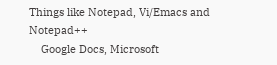Things like Notepad, Vi/Emacs and Notepad++
    Google Docs, Microsoft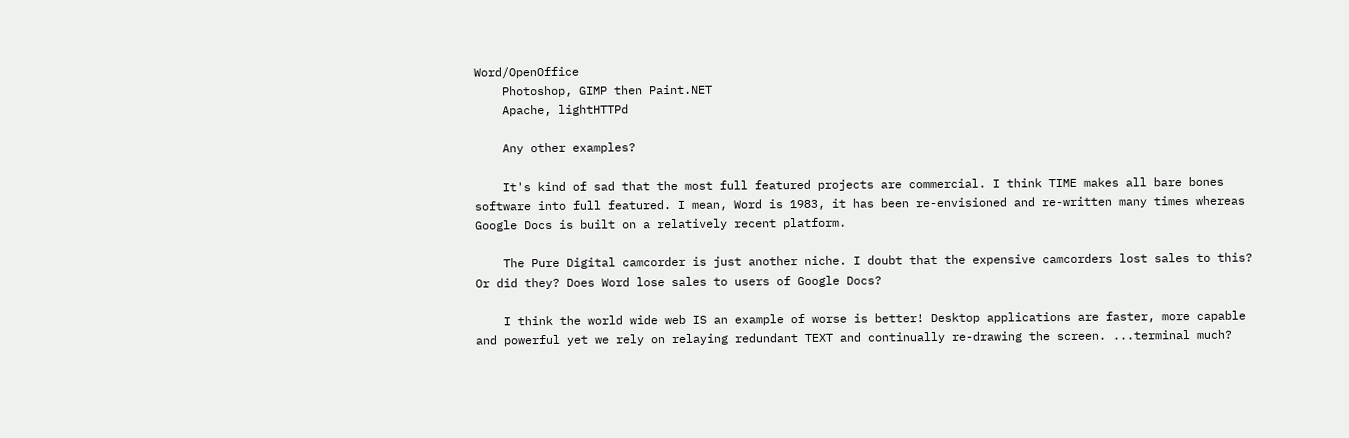Word/OpenOffice
    Photoshop, GIMP then Paint.NET
    Apache, lightHTTPd

    Any other examples?

    It's kind of sad that the most full featured projects are commercial. I think TIME makes all bare bones software into full featured. I mean, Word is 1983, it has been re-envisioned and re-written many times whereas Google Docs is built on a relatively recent platform.

    The Pure Digital camcorder is just another niche. I doubt that the expensive camcorders lost sales to this? Or did they? Does Word lose sales to users of Google Docs?

    I think the world wide web IS an example of worse is better! Desktop applications are faster, more capable and powerful yet we rely on relaying redundant TEXT and continually re-drawing the screen. ...terminal much?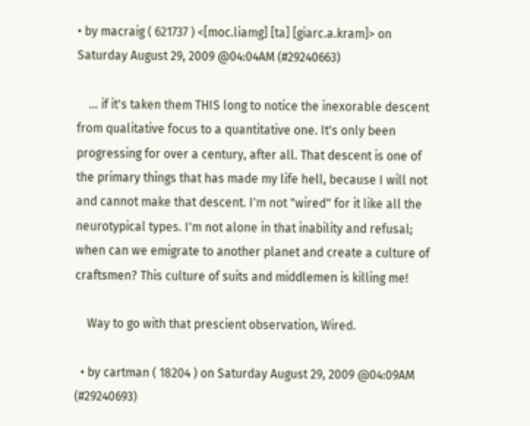• by macraig ( 621737 ) <[moc.liamg] [ta] [giarc.a.kram]> on Saturday August 29, 2009 @04:04AM (#29240663)

    ... if it's taken them THIS long to notice the inexorable descent from qualitative focus to a quantitative one. It's only been progressing for over a century, after all. That descent is one of the primary things that has made my life hell, because I will not and cannot make that descent. I'm not "wired" for it like all the neurotypical types. I'm not alone in that inability and refusal; when can we emigrate to another planet and create a culture of craftsmen? This culture of suits and middlemen is killing me!

    Way to go with that prescient observation, Wired.

  • by cartman ( 18204 ) on Saturday August 29, 2009 @04:09AM (#29240693)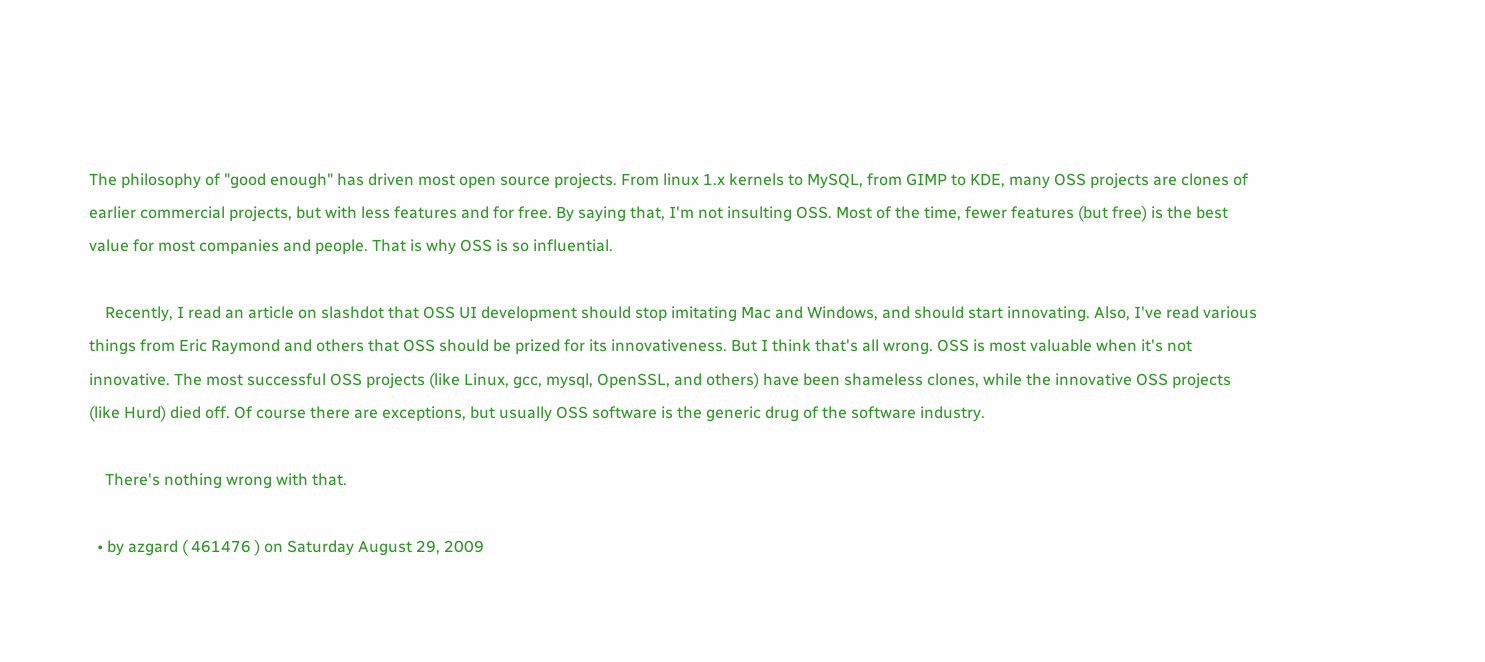The philosophy of "good enough" has driven most open source projects. From linux 1.x kernels to MySQL, from GIMP to KDE, many OSS projects are clones of earlier commercial projects, but with less features and for free. By saying that, I'm not insulting OSS. Most of the time, fewer features (but free) is the best value for most companies and people. That is why OSS is so influential.

    Recently, I read an article on slashdot that OSS UI development should stop imitating Mac and Windows, and should start innovating. Also, I've read various things from Eric Raymond and others that OSS should be prized for its innovativeness. But I think that's all wrong. OSS is most valuable when it's not innovative. The most successful OSS projects (like Linux, gcc, mysql, OpenSSL, and others) have been shameless clones, while the innovative OSS projects (like Hurd) died off. Of course there are exceptions, but usually OSS software is the generic drug of the software industry.

    There's nothing wrong with that.

  • by azgard ( 461476 ) on Saturday August 29, 2009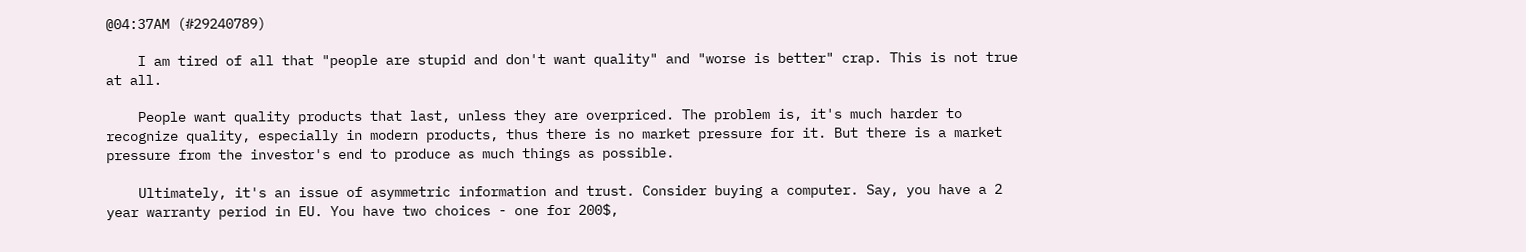@04:37AM (#29240789)

    I am tired of all that "people are stupid and don't want quality" and "worse is better" crap. This is not true at all.

    People want quality products that last, unless they are overpriced. The problem is, it's much harder to recognize quality, especially in modern products, thus there is no market pressure for it. But there is a market pressure from the investor's end to produce as much things as possible.

    Ultimately, it's an issue of asymmetric information and trust. Consider buying a computer. Say, you have a 2 year warranty period in EU. You have two choices - one for 200$,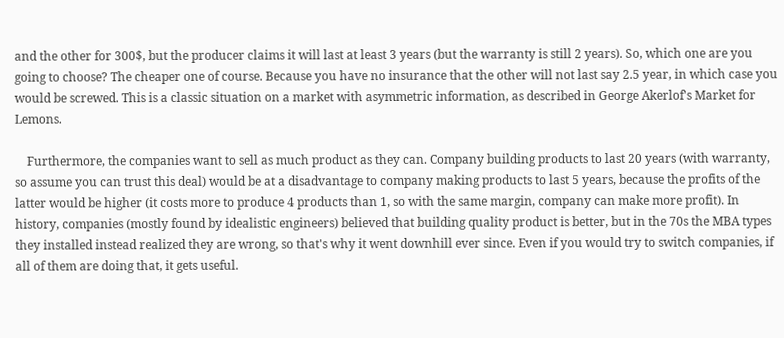and the other for 300$, but the producer claims it will last at least 3 years (but the warranty is still 2 years). So, which one are you going to choose? The cheaper one of course. Because you have no insurance that the other will not last say 2.5 year, in which case you would be screwed. This is a classic situation on a market with asymmetric information, as described in George Akerlof's Market for Lemons.

    Furthermore, the companies want to sell as much product as they can. Company building products to last 20 years (with warranty, so assume you can trust this deal) would be at a disadvantage to company making products to last 5 years, because the profits of the latter would be higher (it costs more to produce 4 products than 1, so with the same margin, company can make more profit). In history, companies (mostly found by idealistic engineers) believed that building quality product is better, but in the 70s the MBA types they installed instead realized they are wrong, so that's why it went downhill ever since. Even if you would try to switch companies, if all of them are doing that, it gets useful.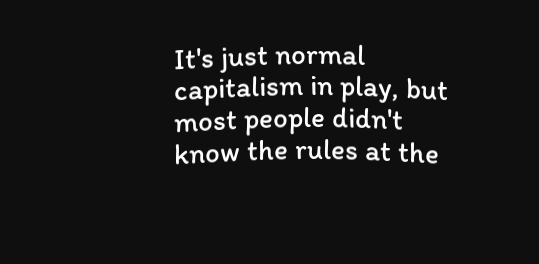It's just normal capitalism in play, but most people didn't know the rules at the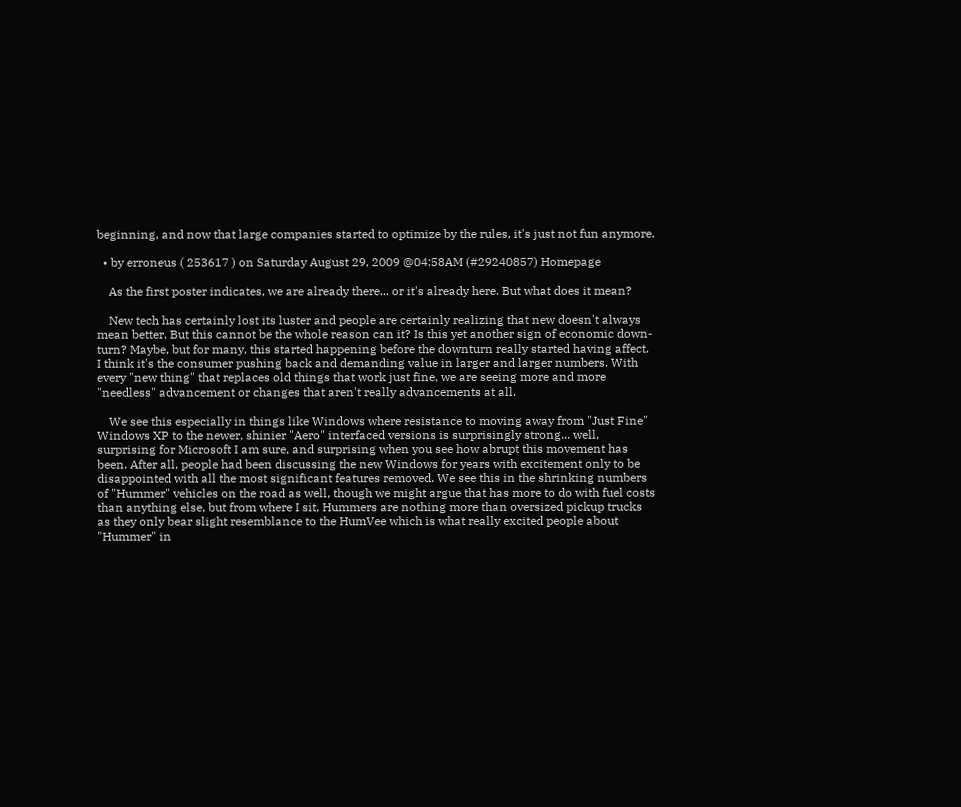beginning, and now that large companies started to optimize by the rules, it's just not fun anymore.

  • by erroneus ( 253617 ) on Saturday August 29, 2009 @04:58AM (#29240857) Homepage

    As the first poster indicates, we are already there... or it's already here. But what does it mean?

    New tech has certainly lost its luster and people are certainly realizing that new doesn't always mean better. But this cannot be the whole reason can it? Is this yet another sign of economic down-turn? Maybe, but for many, this started happening before the downturn really started having affect. I think it's the consumer pushing back and demanding value in larger and larger numbers. With every "new thing" that replaces old things that work just fine, we are seeing more and more "needless" advancement or changes that aren't really advancements at all.

    We see this especially in things like Windows where resistance to moving away from "Just Fine" Windows XP to the newer, shinier "Aero" interfaced versions is surprisingly strong... well, surprising for Microsoft I am sure, and surprising when you see how abrupt this movement has been. After all, people had been discussing the new Windows for years with excitement only to be disappointed with all the most significant features removed. We see this in the shrinking numbers of "Hummer" vehicles on the road as well, though we might argue that has more to do with fuel costs than anything else, but from where I sit, Hummers are nothing more than oversized pickup trucks as they only bear slight resemblance to the HumVee which is what really excited people about "Hummer" in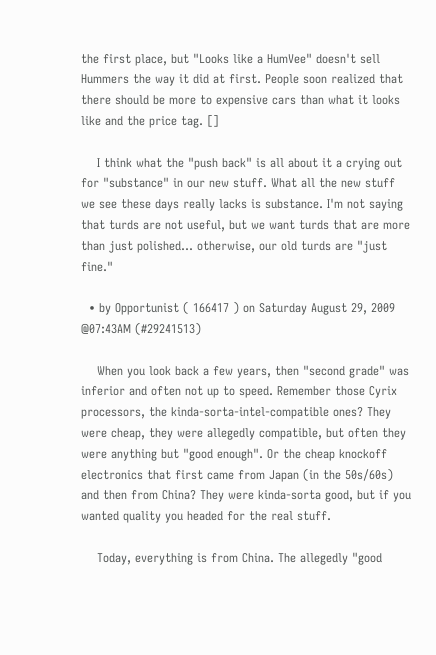the first place, but "Looks like a HumVee" doesn't sell Hummers the way it did at first. People soon realized that there should be more to expensive cars than what it looks like and the price tag. []

    I think what the "push back" is all about it a crying out for "substance" in our new stuff. What all the new stuff we see these days really lacks is substance. I'm not saying that turds are not useful, but we want turds that are more than just polished... otherwise, our old turds are "just fine."

  • by Opportunist ( 166417 ) on Saturday August 29, 2009 @07:43AM (#29241513)

    When you look back a few years, then "second grade" was inferior and often not up to speed. Remember those Cyrix processors, the kinda-sorta-intel-compatible ones? They were cheap, they were allegedly compatible, but often they were anything but "good enough". Or the cheap knockoff electronics that first came from Japan (in the 50s/60s) and then from China? They were kinda-sorta good, but if you wanted quality you headed for the real stuff.

    Today, everything is from China. The allegedly "good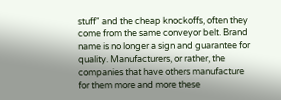stuff" and the cheap knockoffs, often they come from the same conveyor belt. Brand name is no longer a sign and guarantee for quality. Manufacturers, or rather, the companies that have others manufacture for them more and more these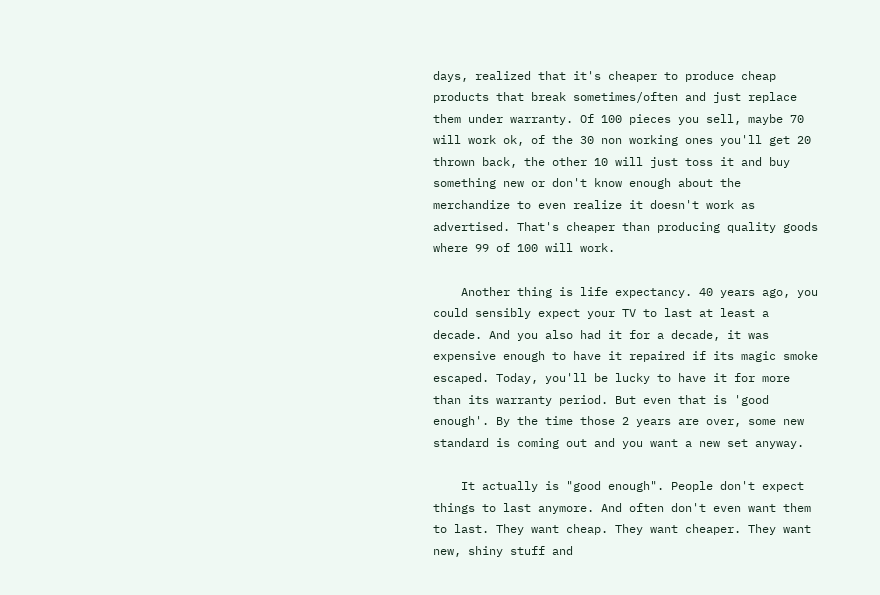days, realized that it's cheaper to produce cheap products that break sometimes/often and just replace them under warranty. Of 100 pieces you sell, maybe 70 will work ok, of the 30 non working ones you'll get 20 thrown back, the other 10 will just toss it and buy something new or don't know enough about the merchandize to even realize it doesn't work as advertised. That's cheaper than producing quality goods where 99 of 100 will work.

    Another thing is life expectancy. 40 years ago, you could sensibly expect your TV to last at least a decade. And you also had it for a decade, it was expensive enough to have it repaired if its magic smoke escaped. Today, you'll be lucky to have it for more than its warranty period. But even that is 'good enough'. By the time those 2 years are over, some new standard is coming out and you want a new set anyway.

    It actually is "good enough". People don't expect things to last anymore. And often don't even want them to last. They want cheap. They want cheaper. They want new, shiny stuff and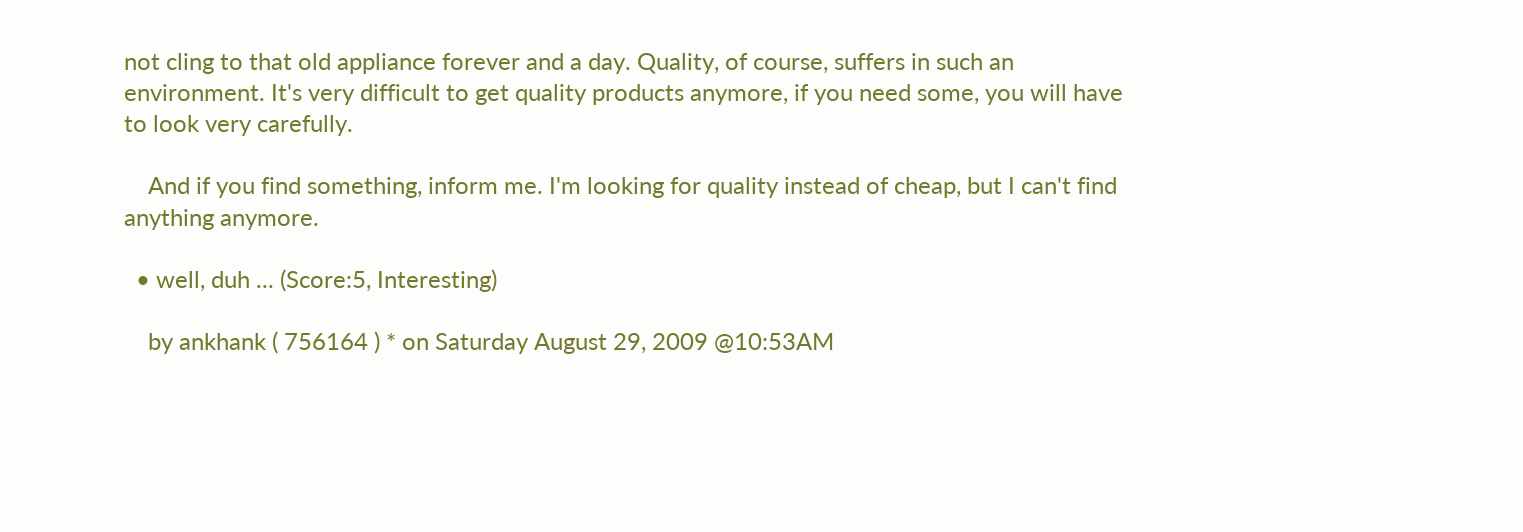not cling to that old appliance forever and a day. Quality, of course, suffers in such an environment. It's very difficult to get quality products anymore, if you need some, you will have to look very carefully.

    And if you find something, inform me. I'm looking for quality instead of cheap, but I can't find anything anymore.

  • well, duh ... (Score:5, Interesting)

    by ankhank ( 756164 ) * on Saturday August 29, 2009 @10:53AM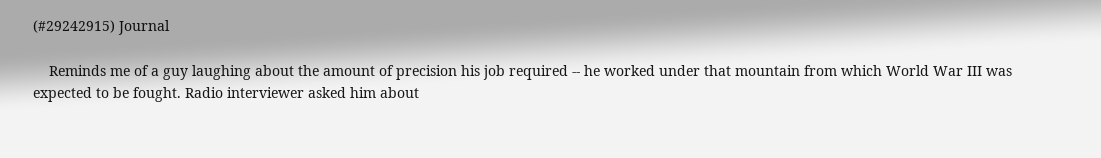(#29242915) Journal

    Reminds me of a guy laughing about the amount of precision his job required -- he worked under that mountain from which World War III was expected to be fought. Radio interviewer asked him about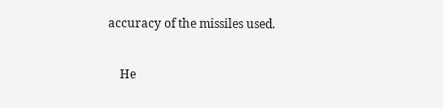accuracy of the missiles used.

    He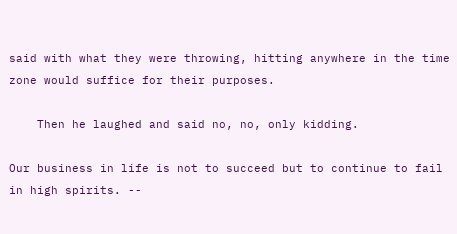said with what they were throwing, hitting anywhere in the time zone would suffice for their purposes.

    Then he laughed and said no, no, only kidding.

Our business in life is not to succeed but to continue to fail in high spirits. --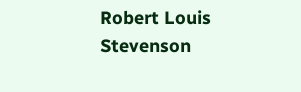Robert Louis Stevenson